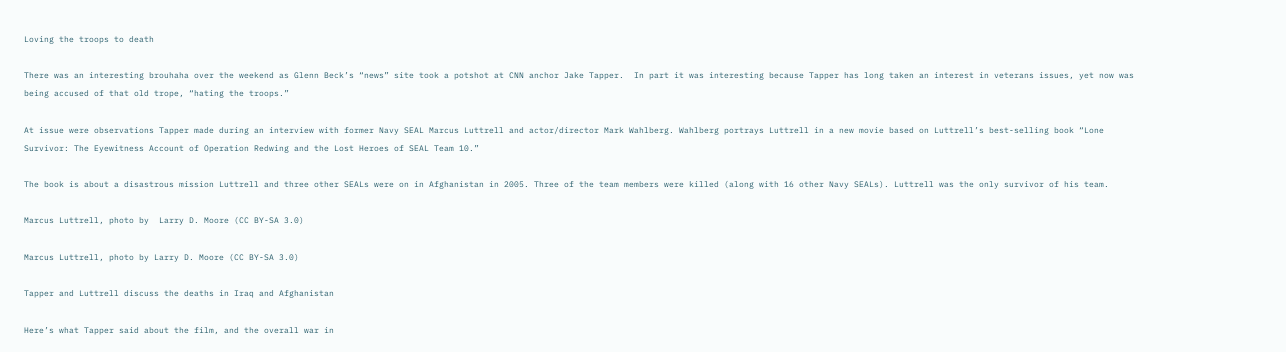Loving the troops to death

There was an interesting brouhaha over the weekend as Glenn Beck’s “news” site took a potshot at CNN anchor Jake Tapper.  In part it was interesting because Tapper has long taken an interest in veterans issues, yet now was being accused of that old trope, “hating the troops.”

At issue were observations Tapper made during an interview with former Navy SEAL Marcus Luttrell and actor/director Mark Wahlberg. Wahlberg portrays Luttrell in a new movie based on Luttrell’s best-selling book “Lone Survivor: The Eyewitness Account of Operation Redwing and the Lost Heroes of SEAL Team 10.”

The book is about a disastrous mission Luttrell and three other SEALs were on in Afghanistan in 2005. Three of the team members were killed (along with 16 other Navy SEALs). Luttrell was the only survivor of his team.

Marcus Luttrell, photo by  Larry D. Moore (CC BY-SA 3.0)

Marcus Luttrell, photo by Larry D. Moore (CC BY-SA 3.0)

Tapper and Luttrell discuss the deaths in Iraq and Afghanistan

Here’s what Tapper said about the film, and the overall war in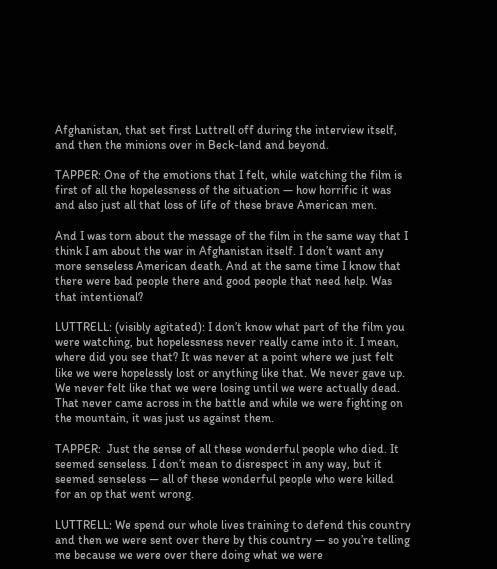Afghanistan, that set first Luttrell off during the interview itself, and then the minions over in Beck-land and beyond.

TAPPER: One of the emotions that I felt, while watching the film is first of all the hopelessness of the situation — how horrific it was and also just all that loss of life of these brave American men.

And I was torn about the message of the film in the same way that I think I am about the war in Afghanistan itself. I don’t want any more senseless American death. And at the same time I know that there were bad people there and good people that need help. Was that intentional?

LUTTRELL: (visibly agitated): I don’t know what part of the film you were watching, but hopelessness never really came into it. I mean, where did you see that? It was never at a point where we just felt like we were hopelessly lost or anything like that. We never gave up. We never felt like that we were losing until we were actually dead. That never came across in the battle and while we were fighting on the mountain, it was just us against them.

TAPPER:  Just the sense of all these wonderful people who died. It seemed senseless. I don’t mean to disrespect in any way, but it seemed senseless — all of these wonderful people who were killed for an op that went wrong.

LUTTRELL: We spend our whole lives training to defend this country and then we were sent over there by this country — so you’re telling me because we were over there doing what we were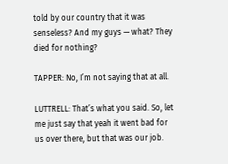told by our country that it was senseless? And my guys — what? They died for nothing?

TAPPER: No, I’m not saying that at all.

LUTTRELL: That’s what you said. So, let me just say that yeah it went bad for us over there, but that was our job.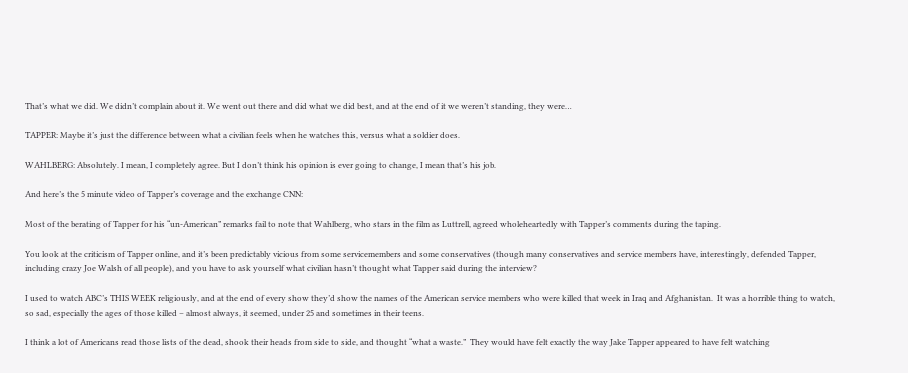That’s what we did. We didn’t complain about it. We went out there and did what we did best, and at the end of it we weren’t standing, they were…

TAPPER: Maybe it’s just the difference between what a civilian feels when he watches this, versus what a soldier does.

WAHLBERG: Absolutely. I mean, I completely agree. But I don’t think his opinion is ever going to change, I mean that’s his job.

And here’s the 5 minute video of Tapper’s coverage and the exchange CNN:

Most of the berating of Tapper for his “un-American” remarks fail to note that Wahlberg, who stars in the film as Luttrell, agreed wholeheartedly with Tapper’s comments during the taping.

You look at the criticism of Tapper online, and it’s been predictably vicious from some servicemembers and some conservatives (though many conservatives and service members have, interestingly, defended Tapper, including crazy Joe Walsh of all people), and you have to ask yourself what civilian hasn’t thought what Tapper said during the interview?

I used to watch ABC’s THIS WEEK religiously, and at the end of every show they’d show the names of the American service members who were killed that week in Iraq and Afghanistan.  It was a horrible thing to watch, so sad, especially the ages of those killed – almost always, it seemed, under 25 and sometimes in their teens.

I think a lot of Americans read those lists of the dead, shook their heads from side to side, and thought “what a waste.”  They would have felt exactly the way Jake Tapper appeared to have felt watching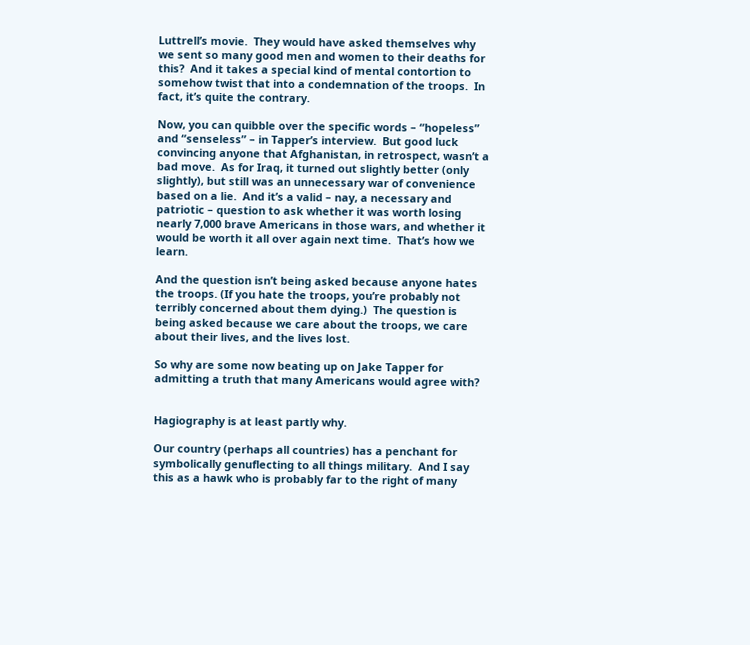Luttrell’s movie.  They would have asked themselves why we sent so many good men and women to their deaths for this?  And it takes a special kind of mental contortion to somehow twist that into a condemnation of the troops.  In fact, it’s quite the contrary.

Now, you can quibble over the specific words – “hopeless” and “senseless” – in Tapper’s interview.  But good luck convincing anyone that Afghanistan, in retrospect, wasn’t a bad move.  As for Iraq, it turned out slightly better (only slightly), but still was an unnecessary war of convenience based on a lie.  And it’s a valid – nay, a necessary and patriotic – question to ask whether it was worth losing nearly 7,000 brave Americans in those wars, and whether it would be worth it all over again next time.  That’s how we learn.

And the question isn’t being asked because anyone hates the troops. (If you hate the troops, you’re probably not terribly concerned about them dying.)  The question is being asked because we care about the troops, we care about their lives, and the lives lost.

So why are some now beating up on Jake Tapper for admitting a truth that many Americans would agree with?


Hagiography is at least partly why.

Our country (perhaps all countries) has a penchant for symbolically genuflecting to all things military.  And I say this as a hawk who is probably far to the right of many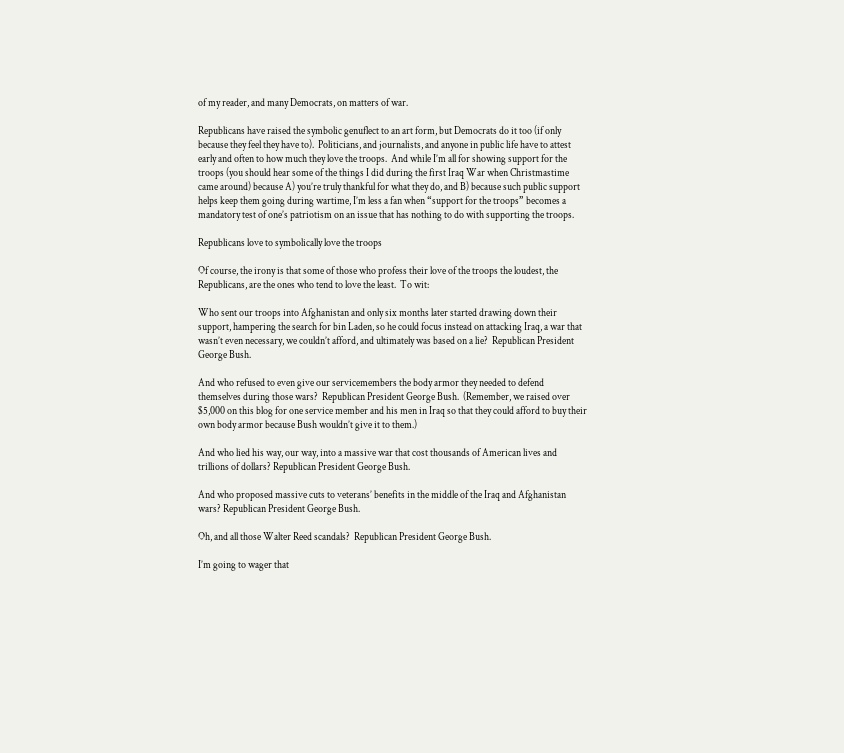of my reader, and many Democrats, on matters of war.

Republicans have raised the symbolic genuflect to an art form, but Democrats do it too (if only because they feel they have to).  Politicians, and journalists, and anyone in public life have to attest early and often to how much they love the troops.  And while I’m all for showing support for the troops (you should hear some of the things I did during the first Iraq War when Christmastime came around) because A) you’re truly thankful for what they do, and B) because such public support helps keep them going during wartime, I’m less a fan when “support for the troops” becomes a mandatory test of one’s patriotism on an issue that has nothing to do with supporting the troops.

Republicans love to symbolically love the troops

Of course, the irony is that some of those who profess their love of the troops the loudest, the Republicans, are the ones who tend to love the least.  To wit:

Who sent our troops into Afghanistan and only six months later started drawing down their support, hampering the search for bin Laden, so he could focus instead on attacking Iraq, a war that wasn’t even necessary, we couldn’t afford, and ultimately was based on a lie?  Republican President George Bush.

And who refused to even give our servicemembers the body armor they needed to defend themselves during those wars?  Republican President George Bush.  (Remember, we raised over $5,000 on this blog for one service member and his men in Iraq so that they could afford to buy their own body armor because Bush wouldn’t give it to them.)

And who lied his way, our way, into a massive war that cost thousands of American lives and trillions of dollars? Republican President George Bush.

And who proposed massive cuts to veterans’ benefits in the middle of the Iraq and Afghanistan wars? Republican President George Bush.

Oh, and all those Walter Reed scandals?  Republican President George Bush.

I’m going to wager that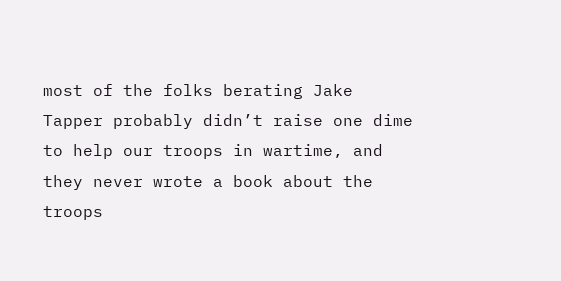most of the folks berating Jake Tapper probably didn’t raise one dime to help our troops in wartime, and they never wrote a book about the troops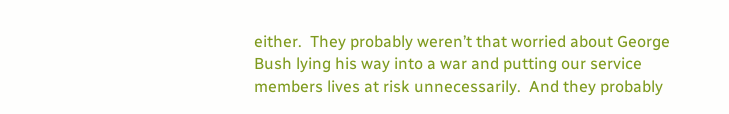either.  They probably weren’t that worried about George Bush lying his way into a war and putting our service members lives at risk unnecessarily.  And they probably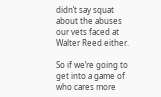didn’t say squat about the abuses our vets faced at Walter Reed either.

So if we’re going to get into a game of who cares more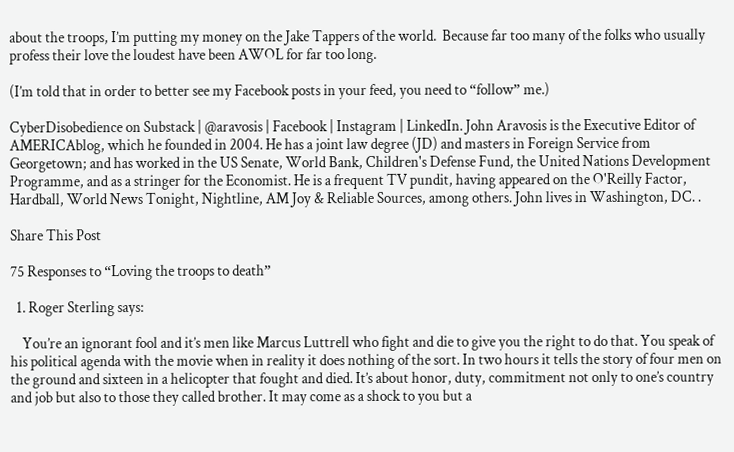about the troops, I’m putting my money on the Jake Tappers of the world.  Because far too many of the folks who usually profess their love the loudest have been AWOL for far too long.

(I’m told that in order to better see my Facebook posts in your feed, you need to “follow” me.)

CyberDisobedience on Substack | @aravosis | Facebook | Instagram | LinkedIn. John Aravosis is the Executive Editor of AMERICAblog, which he founded in 2004. He has a joint law degree (JD) and masters in Foreign Service from Georgetown; and has worked in the US Senate, World Bank, Children's Defense Fund, the United Nations Development Programme, and as a stringer for the Economist. He is a frequent TV pundit, having appeared on the O'Reilly Factor, Hardball, World News Tonight, Nightline, AM Joy & Reliable Sources, among others. John lives in Washington, DC. .

Share This Post

75 Responses to “Loving the troops to death”

  1. Roger Sterling says:

    You’re an ignorant fool and it’s men like Marcus Luttrell who fight and die to give you the right to do that. You speak of his political agenda with the movie when in reality it does nothing of the sort. In two hours it tells the story of four men on the ground and sixteen in a helicopter that fought and died. It’s about honor, duty, commitment not only to one’s country and job but also to those they called brother. It may come as a shock to you but a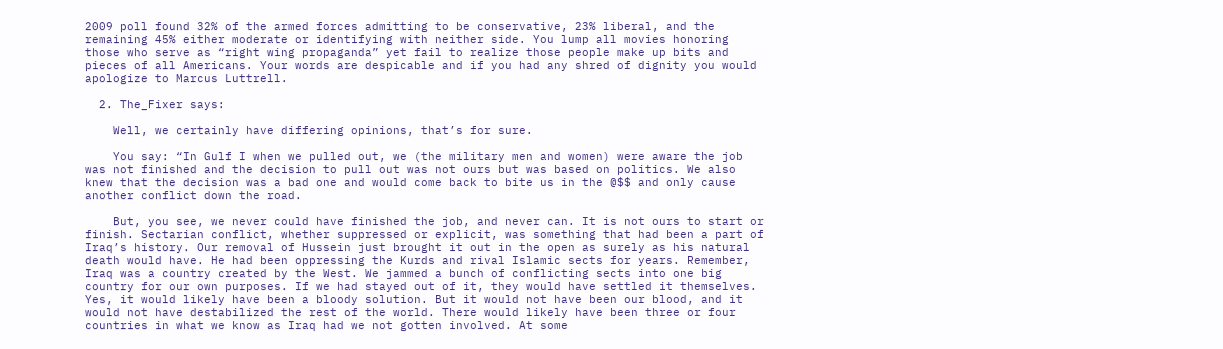2009 poll found 32% of the armed forces admitting to be conservative, 23% liberal, and the remaining 45% either moderate or identifying with neither side. You lump all movies honoring those who serve as “right wing propaganda” yet fail to realize those people make up bits and pieces of all Americans. Your words are despicable and if you had any shred of dignity you would apologize to Marcus Luttrell.

  2. The_Fixer says:

    Well, we certainly have differing opinions, that’s for sure.

    You say: “In Gulf I when we pulled out, we (the military men and women) were aware the job was not finished and the decision to pull out was not ours but was based on politics. We also knew that the decision was a bad one and would come back to bite us in the @$$ and only cause another conflict down the road.

    But, you see, we never could have finished the job, and never can. It is not ours to start or finish. Sectarian conflict, whether suppressed or explicit, was something that had been a part of Iraq’s history. Our removal of Hussein just brought it out in the open as surely as his natural death would have. He had been oppressing the Kurds and rival Islamic sects for years. Remember, Iraq was a country created by the West. We jammed a bunch of conflicting sects into one big country for our own purposes. If we had stayed out of it, they would have settled it themselves. Yes, it would likely have been a bloody solution. But it would not have been our blood, and it would not have destabilized the rest of the world. There would likely have been three or four countries in what we know as Iraq had we not gotten involved. At some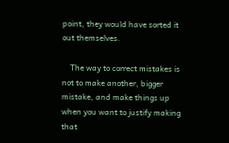point, they would have sorted it out themselves.

    The way to correct mistakes is not to make another, bigger mistake, and make things up when you want to justify making that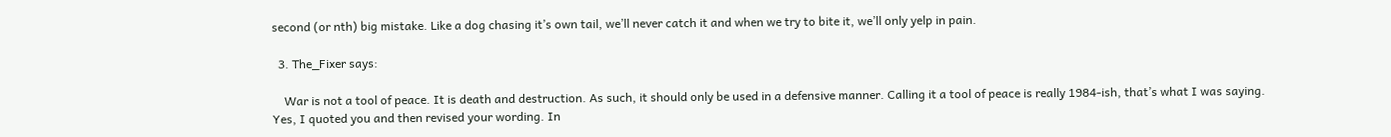second (or nth) big mistake. Like a dog chasing it’s own tail, we’ll never catch it and when we try to bite it, we’ll only yelp in pain.

  3. The_Fixer says:

    War is not a tool of peace. It is death and destruction. As such, it should only be used in a defensive manner. Calling it a tool of peace is really 1984-ish, that’s what I was saying. Yes, I quoted you and then revised your wording. In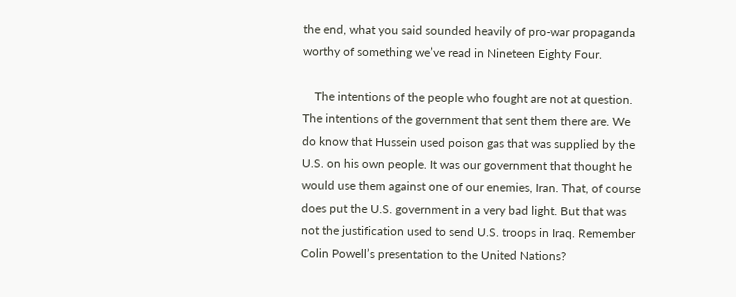the end, what you said sounded heavily of pro-war propaganda worthy of something we’ve read in Nineteen Eighty Four.

    The intentions of the people who fought are not at question. The intentions of the government that sent them there are. We do know that Hussein used poison gas that was supplied by the U.S. on his own people. It was our government that thought he would use them against one of our enemies, Iran. That, of course does put the U.S. government in a very bad light. But that was not the justification used to send U.S. troops in Iraq. Remember Colin Powell’s presentation to the United Nations?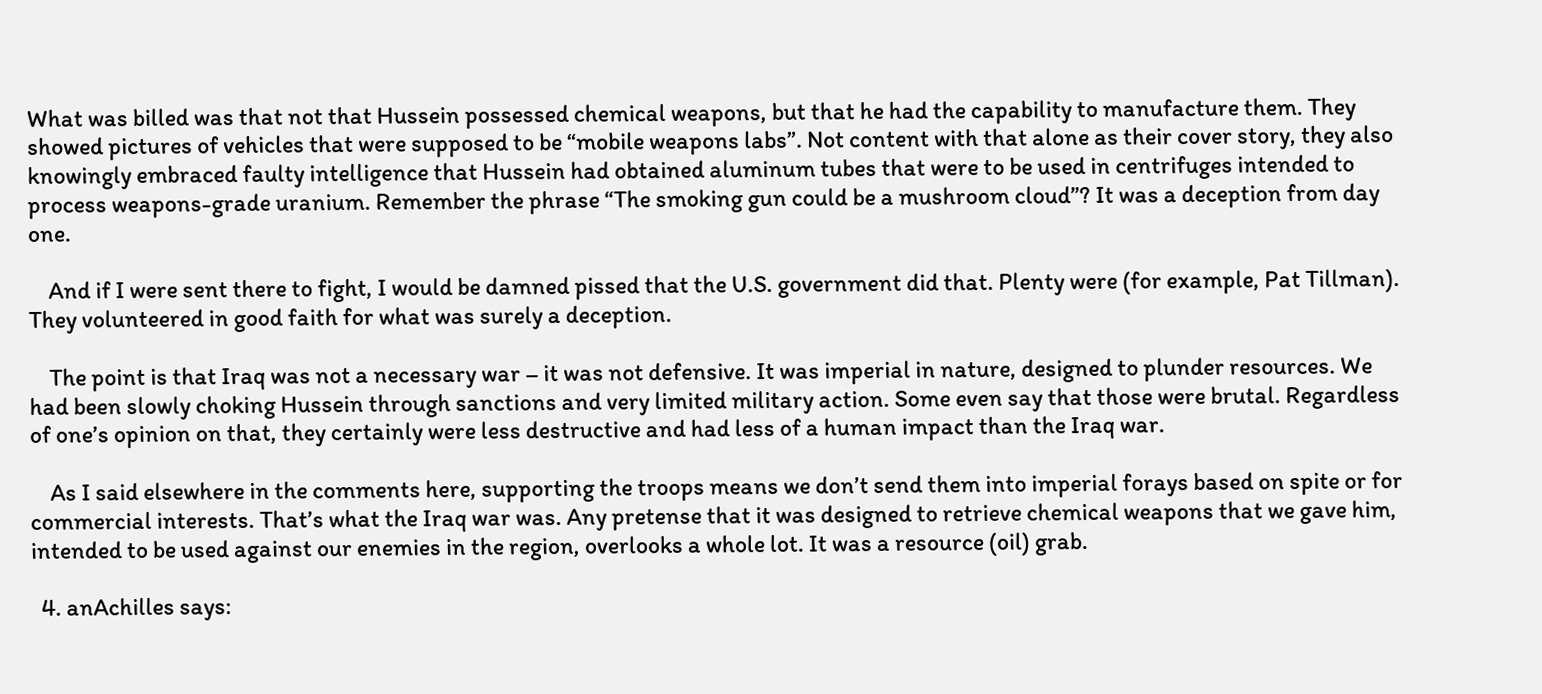What was billed was that not that Hussein possessed chemical weapons, but that he had the capability to manufacture them. They showed pictures of vehicles that were supposed to be “mobile weapons labs”. Not content with that alone as their cover story, they also knowingly embraced faulty intelligence that Hussein had obtained aluminum tubes that were to be used in centrifuges intended to process weapons-grade uranium. Remember the phrase “The smoking gun could be a mushroom cloud”? It was a deception from day one.

    And if I were sent there to fight, I would be damned pissed that the U.S. government did that. Plenty were (for example, Pat Tillman). They volunteered in good faith for what was surely a deception.

    The point is that Iraq was not a necessary war – it was not defensive. It was imperial in nature, designed to plunder resources. We had been slowly choking Hussein through sanctions and very limited military action. Some even say that those were brutal. Regardless of one’s opinion on that, they certainly were less destructive and had less of a human impact than the Iraq war.

    As I said elsewhere in the comments here, supporting the troops means we don’t send them into imperial forays based on spite or for commercial interests. That’s what the Iraq war was. Any pretense that it was designed to retrieve chemical weapons that we gave him, intended to be used against our enemies in the region, overlooks a whole lot. It was a resource (oil) grab.

  4. anAchilles says: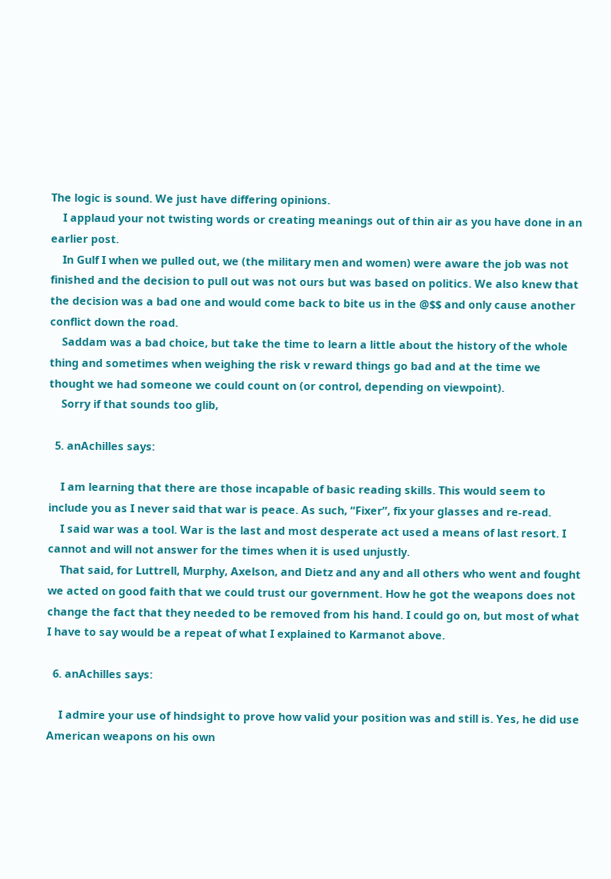The logic is sound. We just have differing opinions.
    I applaud your not twisting words or creating meanings out of thin air as you have done in an earlier post.
    In Gulf I when we pulled out, we (the military men and women) were aware the job was not finished and the decision to pull out was not ours but was based on politics. We also knew that the decision was a bad one and would come back to bite us in the @$$ and only cause another conflict down the road.
    Saddam was a bad choice, but take the time to learn a little about the history of the whole thing and sometimes when weighing the risk v reward things go bad and at the time we thought we had someone we could count on (or control, depending on viewpoint).
    Sorry if that sounds too glib,

  5. anAchilles says:

    I am learning that there are those incapable of basic reading skills. This would seem to include you as I never said that war is peace. As such, “Fixer”, fix your glasses and re-read.
    I said war was a tool. War is the last and most desperate act used a means of last resort. I cannot and will not answer for the times when it is used unjustly.
    That said, for Luttrell, Murphy, Axelson, and Dietz and any and all others who went and fought we acted on good faith that we could trust our government. How he got the weapons does not change the fact that they needed to be removed from his hand. I could go on, but most of what I have to say would be a repeat of what I explained to Karmanot above.

  6. anAchilles says:

    I admire your use of hindsight to prove how valid your position was and still is. Yes, he did use American weapons on his own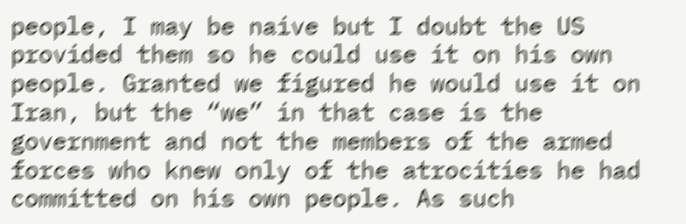people, I may be naive but I doubt the US provided them so he could use it on his own people. Granted we figured he would use it on Iran, but the “we” in that case is the government and not the members of the armed forces who knew only of the atrocities he had committed on his own people. As such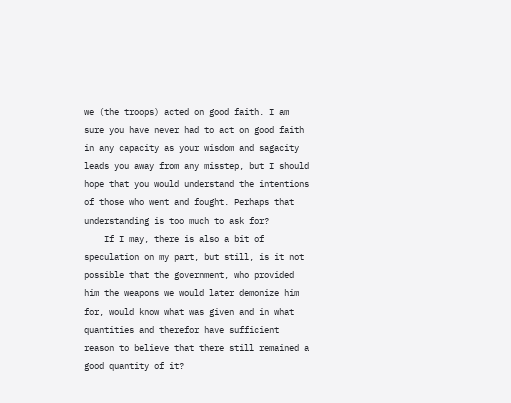we (the troops) acted on good faith. I am sure you have never had to act on good faith in any capacity as your wisdom and sagacity leads you away from any misstep, but I should hope that you would understand the intentions of those who went and fought. Perhaps that understanding is too much to ask for?
    If I may, there is also a bit of speculation on my part, but still, is it not possible that the government, who provided him the weapons we would later demonize him for, would know what was given and in what quantities and therefor have sufficient reason to believe that there still remained a good quantity of it?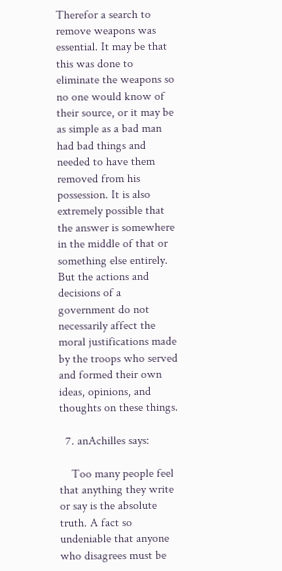Therefor a search to remove weapons was essential. It may be that this was done to eliminate the weapons so no one would know of their source, or it may be as simple as a bad man had bad things and needed to have them removed from his possession. It is also extremely possible that the answer is somewhere in the middle of that or something else entirely. But the actions and decisions of a government do not necessarily affect the moral justifications made by the troops who served and formed their own ideas, opinions, and thoughts on these things.

  7. anAchilles says:

    Too many people feel that anything they write or say is the absolute truth. A fact so undeniable that anyone who disagrees must be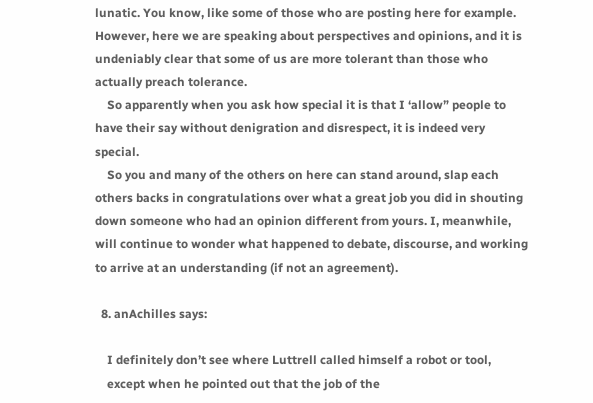lunatic. You know, like some of those who are posting here for example. However, here we are speaking about perspectives and opinions, and it is undeniably clear that some of us are more tolerant than those who actually preach tolerance.
    So apparently when you ask how special it is that I ‘allow” people to have their say without denigration and disrespect, it is indeed very special.
    So you and many of the others on here can stand around, slap each others backs in congratulations over what a great job you did in shouting down someone who had an opinion different from yours. I, meanwhile, will continue to wonder what happened to debate, discourse, and working to arrive at an understanding (if not an agreement).

  8. anAchilles says:

    I definitely don’t see where Luttrell called himself a robot or tool,
    except when he pointed out that the job of the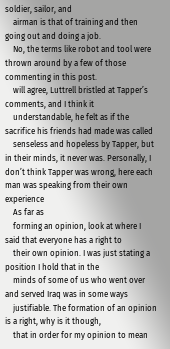soldier, sailor, and
    airman is that of training and then going out and doing a job.
    No, the terms like robot and tool were thrown around by a few of those commenting in this post.
    will agree, Luttrell bristled at Tapper’s comments, and I think it
    understandable, he felt as if the sacrifice his friends had made was called
    senseless and hopeless by Tapper, but in their minds, it never was. Personally, I don’t think Tapper was wrong, here each man was speaking from their own experience
    As far as
    forming an opinion, look at where I said that everyone has a right to
    their own opinion. I was just stating a position I hold that in the
    minds of some of us who went over and served Iraq was in some ways
    justifiable. The formation of an opinion is a right, why is it though,
    that in order for my opinion to mean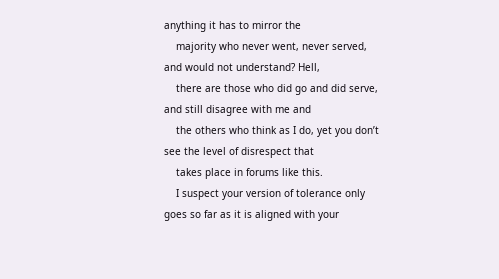anything it has to mirror the
    majority who never went, never served, and would not understand? Hell,
    there are those who did go and did serve, and still disagree with me and
    the others who think as I do, yet you don’t see the level of disrespect that
    takes place in forums like this.
    I suspect your version of tolerance only goes so far as it is aligned with your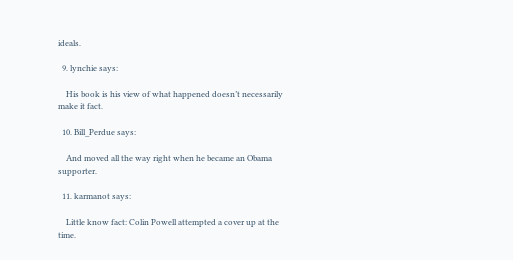ideals.

  9. lynchie says:

    His book is his view of what happened doesn’t necessarily make it fact.

  10. Bill_Perdue says:

    And moved all the way right when he became an Obama supporter.

  11. karmanot says:

    Little know fact: Colin Powell attempted a cover up at the time.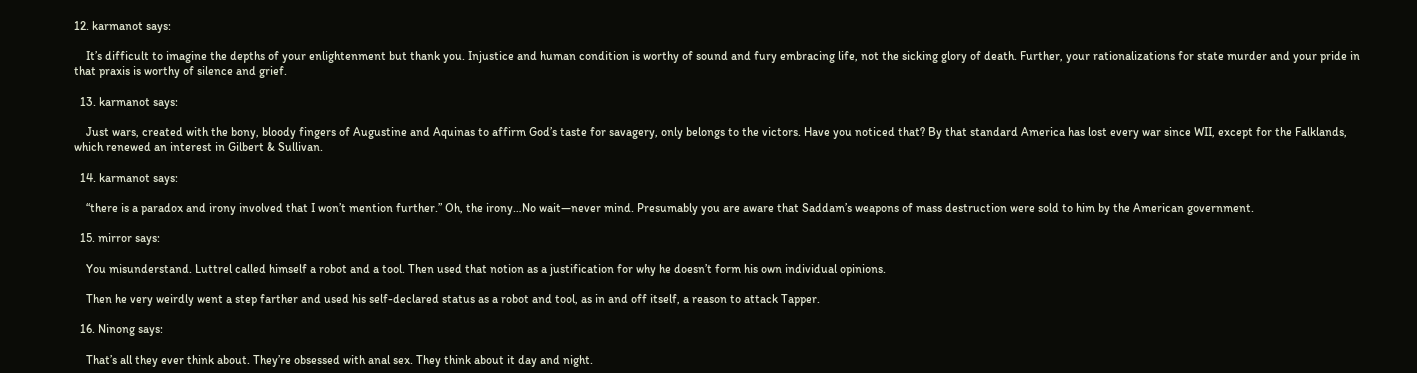12. karmanot says:

    It’s difficult to imagine the depths of your enlightenment but thank you. Injustice and human condition is worthy of sound and fury embracing life, not the sicking glory of death. Further, your rationalizations for state murder and your pride in that praxis is worthy of silence and grief.

  13. karmanot says:

    Just wars, created with the bony, bloody fingers of Augustine and Aquinas to affirm God’s taste for savagery, only belongs to the victors. Have you noticed that? By that standard America has lost every war since WII, except for the Falklands, which renewed an interest in Gilbert & Sullivan.

  14. karmanot says:

    “there is a paradox and irony involved that I won’t mention further.” Oh, the irony…No wait—never mind. Presumably you are aware that Saddam’s weapons of mass destruction were sold to him by the American government.

  15. mirror says:

    You misunderstand. Luttrel called himself a robot and a tool. Then used that notion as a justification for why he doesn’t form his own individual opinions.

    Then he very weirdly went a step farther and used his self-declared status as a robot and tool, as in and off itself, a reason to attack Tapper.

  16. Ninong says:

    That’s all they ever think about. They’re obsessed with anal sex. They think about it day and night.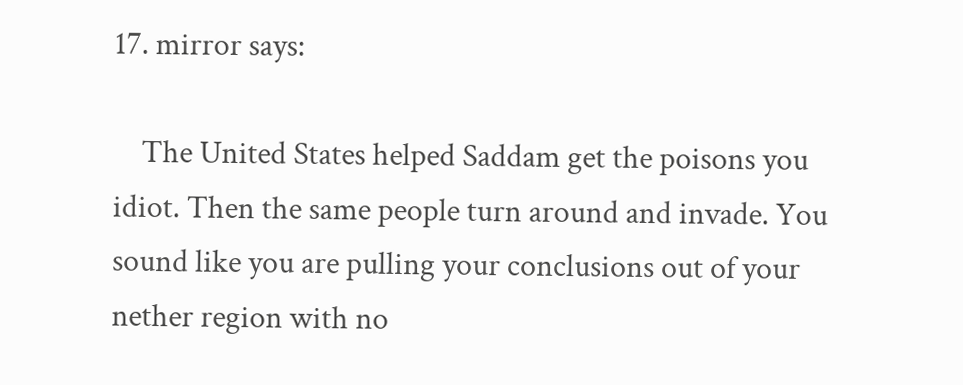17. mirror says:

    The United States helped Saddam get the poisons you idiot. Then the same people turn around and invade. You sound like you are pulling your conclusions out of your nether region with no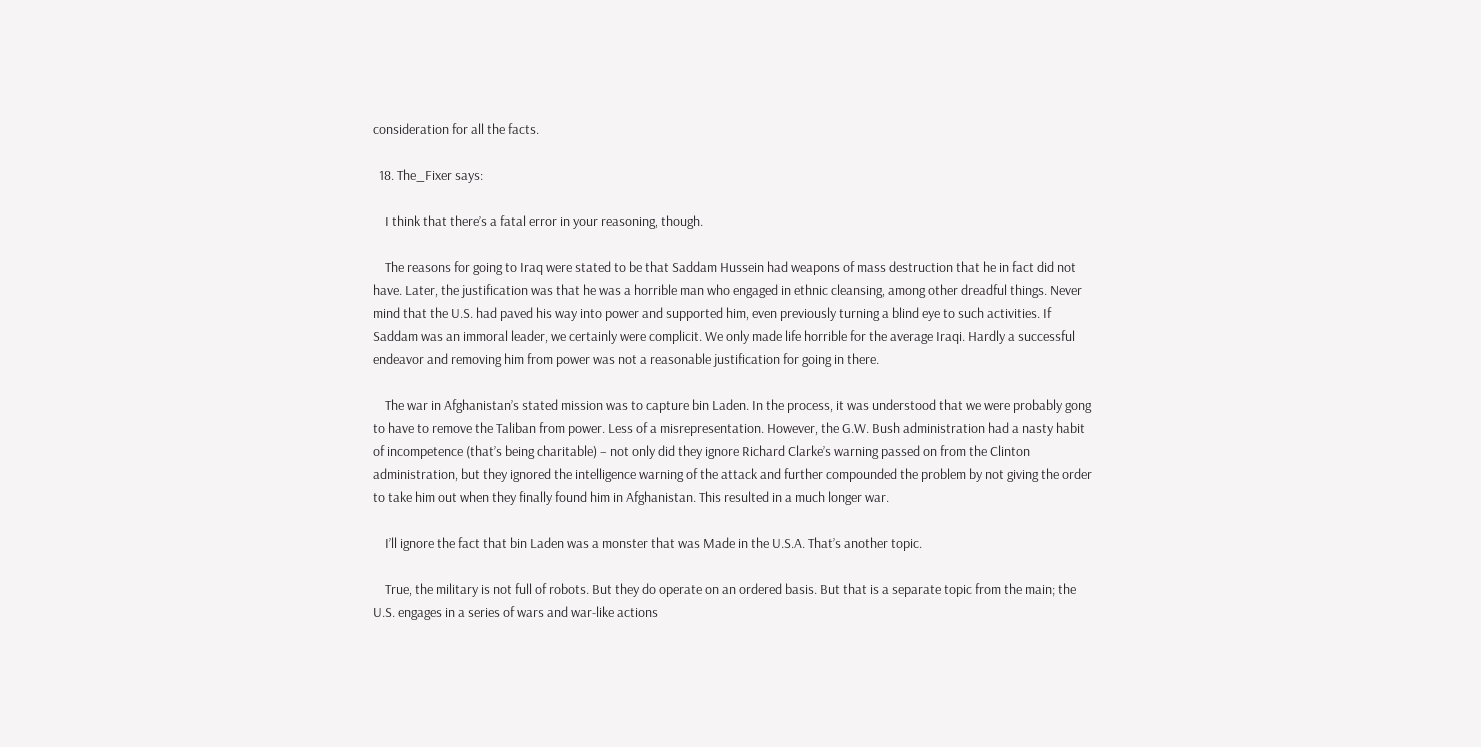consideration for all the facts.

  18. The_Fixer says:

    I think that there’s a fatal error in your reasoning, though.

    The reasons for going to Iraq were stated to be that Saddam Hussein had weapons of mass destruction that he in fact did not have. Later, the justification was that he was a horrible man who engaged in ethnic cleansing, among other dreadful things. Never mind that the U.S. had paved his way into power and supported him, even previously turning a blind eye to such activities. If Saddam was an immoral leader, we certainly were complicit. We only made life horrible for the average Iraqi. Hardly a successful endeavor and removing him from power was not a reasonable justification for going in there.

    The war in Afghanistan’s stated mission was to capture bin Laden. In the process, it was understood that we were probably gong to have to remove the Taliban from power. Less of a misrepresentation. However, the G.W. Bush administration had a nasty habit of incompetence (that’s being charitable) – not only did they ignore Richard Clarke’s warning passed on from the Clinton administration, but they ignored the intelligence warning of the attack and further compounded the problem by not giving the order to take him out when they finally found him in Afghanistan. This resulted in a much longer war.

    I’ll ignore the fact that bin Laden was a monster that was Made in the U.S.A. That’s another topic.

    True, the military is not full of robots. But they do operate on an ordered basis. But that is a separate topic from the main; the U.S. engages in a series of wars and war-like actions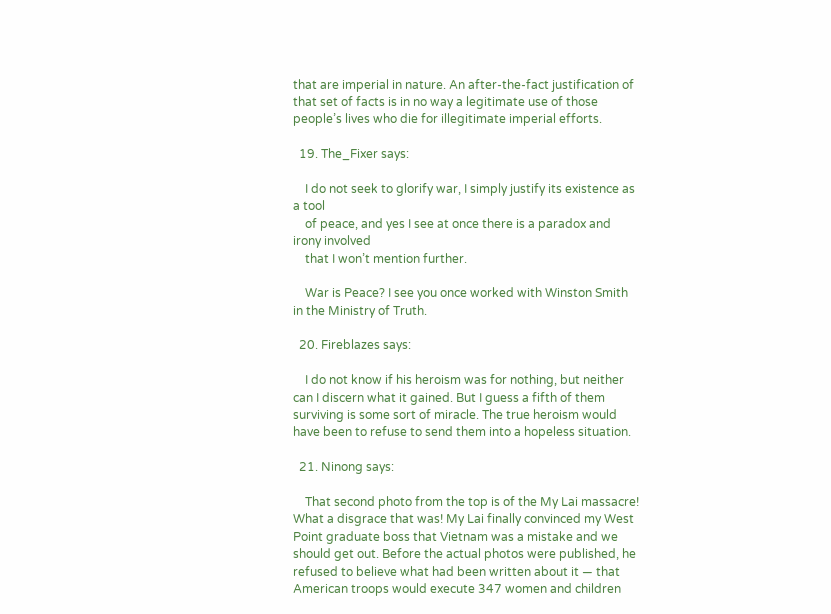that are imperial in nature. An after-the-fact justification of that set of facts is in no way a legitimate use of those people’s lives who die for illegitimate imperial efforts.

  19. The_Fixer says:

    I do not seek to glorify war, I simply justify its existence as a tool
    of peace, and yes I see at once there is a paradox and irony involved
    that I won’t mention further.

    War is Peace? I see you once worked with Winston Smith in the Ministry of Truth.

  20. Fireblazes says:

    I do not know if his heroism was for nothing, but neither can I discern what it gained. But I guess a fifth of them surviving is some sort of miracle. The true heroism would have been to refuse to send them into a hopeless situation.

  21. Ninong says:

    That second photo from the top is of the My Lai massacre! What a disgrace that was! My Lai finally convinced my West Point graduate boss that Vietnam was a mistake and we should get out. Before the actual photos were published, he refused to believe what had been written about it — that American troops would execute 347 women and children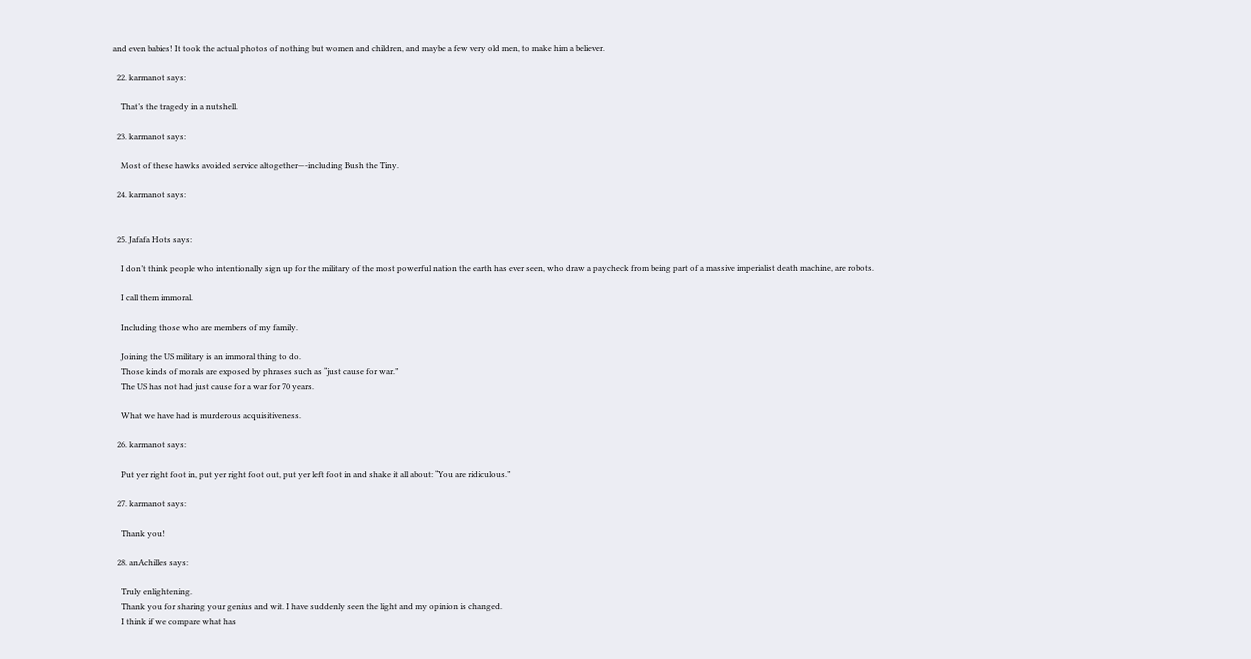and even babies! It took the actual photos of nothing but women and children, and maybe a few very old men, to make him a believer.

  22. karmanot says:

    That’s the tragedy in a nutshell.

  23. karmanot says:

    Most of these hawks avoided service altogether—-including Bush the Tiny.

  24. karmanot says:


  25. Jafafa Hots says:

    I don’t think people who intentionally sign up for the military of the most powerful nation the earth has ever seen, who draw a paycheck from being part of a massive imperialist death machine, are robots.

    I call them immoral.

    Including those who are members of my family.

    Joining the US military is an immoral thing to do.
    Those kinds of morals are exposed by phrases such as “just cause for war.”
    The US has not had just cause for a war for 70 years.

    What we have had is murderous acquisitiveness.

  26. karmanot says:

    Put yer right foot in, put yer right foot out, put yer left foot in and shake it all about: “You are ridiculous.”

  27. karmanot says:

    Thank you!

  28. anAchilles says:

    Truly enlightening.
    Thank you for sharing your genius and wit. I have suddenly seen the light and my opinion is changed.
    I think if we compare what has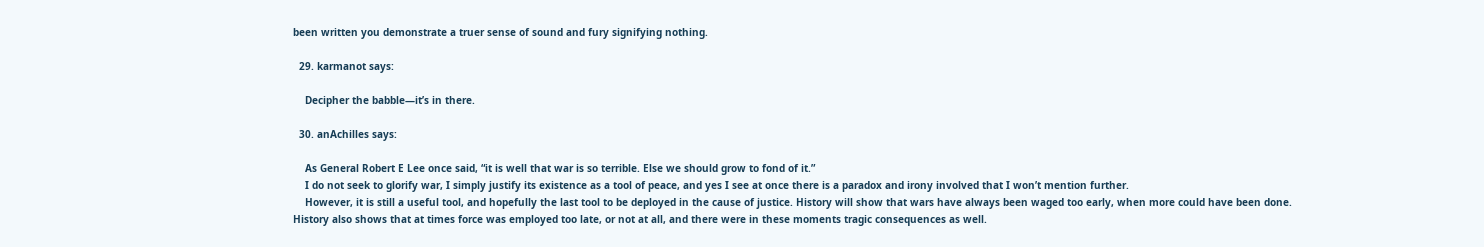been written you demonstrate a truer sense of sound and fury signifying nothing.

  29. karmanot says:

    Decipher the babble—it’s in there.

  30. anAchilles says:

    As General Robert E Lee once said, “it is well that war is so terrible. Else we should grow to fond of it.”
    I do not seek to glorify war, I simply justify its existence as a tool of peace, and yes I see at once there is a paradox and irony involved that I won’t mention further.
    However, it is still a useful tool, and hopefully the last tool to be deployed in the cause of justice. History will show that wars have always been waged too early, when more could have been done. History also shows that at times force was employed too late, or not at all, and there were in these moments tragic consequences as well.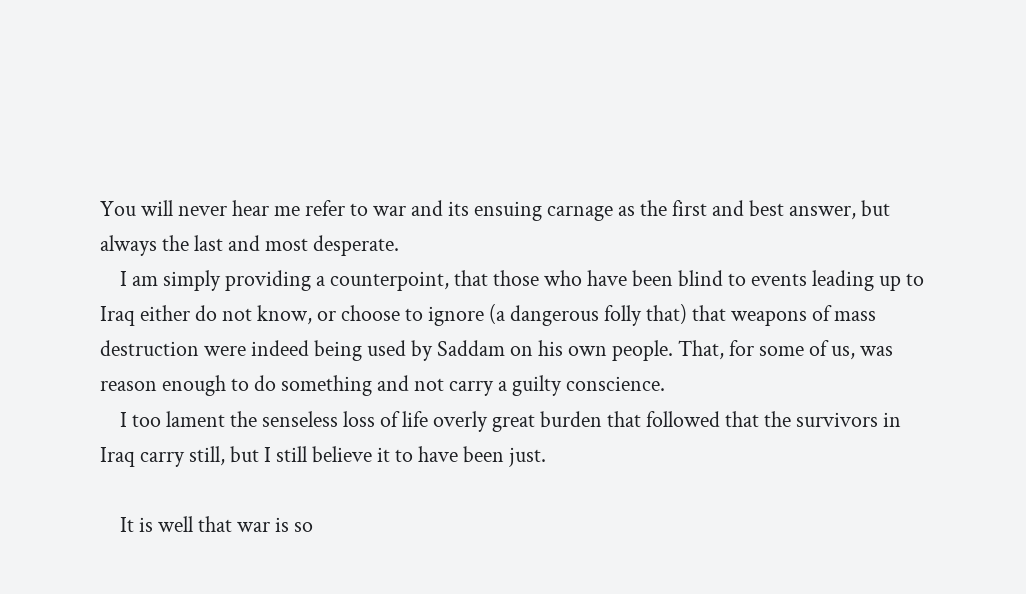You will never hear me refer to war and its ensuing carnage as the first and best answer, but always the last and most desperate.
    I am simply providing a counterpoint, that those who have been blind to events leading up to Iraq either do not know, or choose to ignore (a dangerous folly that) that weapons of mass destruction were indeed being used by Saddam on his own people. That, for some of us, was reason enough to do something and not carry a guilty conscience.
    I too lament the senseless loss of life overly great burden that followed that the survivors in Iraq carry still, but I still believe it to have been just.

    It is well that war is so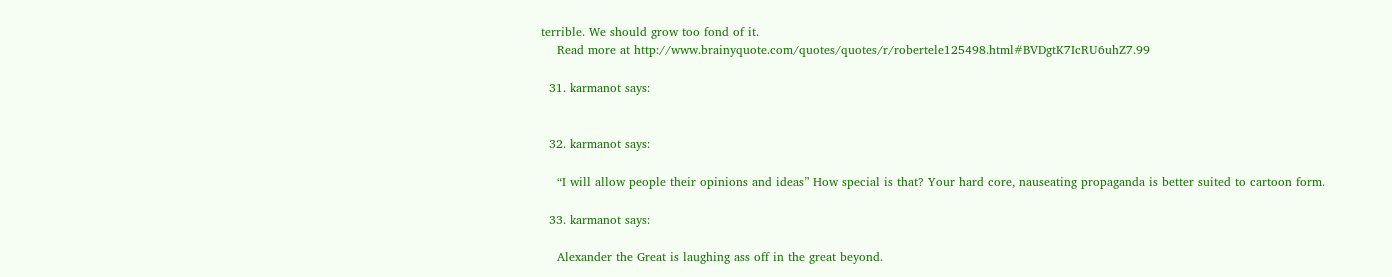terrible. We should grow too fond of it.
    Read more at http://www.brainyquote.com/quotes/quotes/r/robertele125498.html#BVDgtK7IcRU6uhZ7.99

  31. karmanot says:


  32. karmanot says:

    “I will allow people their opinions and ideas” How special is that? Your hard core, nauseating propaganda is better suited to cartoon form.

  33. karmanot says:

    Alexander the Great is laughing ass off in the great beyond.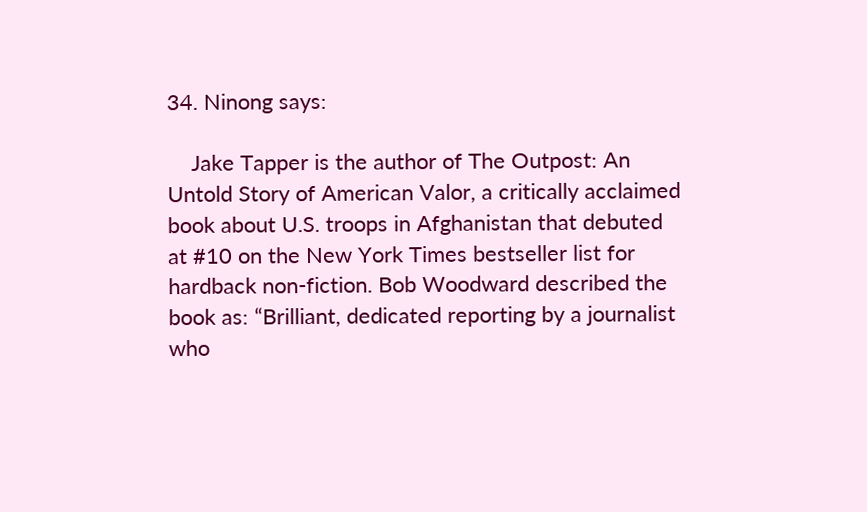34. Ninong says:

    Jake Tapper is the author of The Outpost: An Untold Story of American Valor, a critically acclaimed book about U.S. troops in Afghanistan that debuted at #10 on the New York Times bestseller list for hardback non-fiction. Bob Woodward described the book as: “Brilliant, dedicated reporting by a journalist who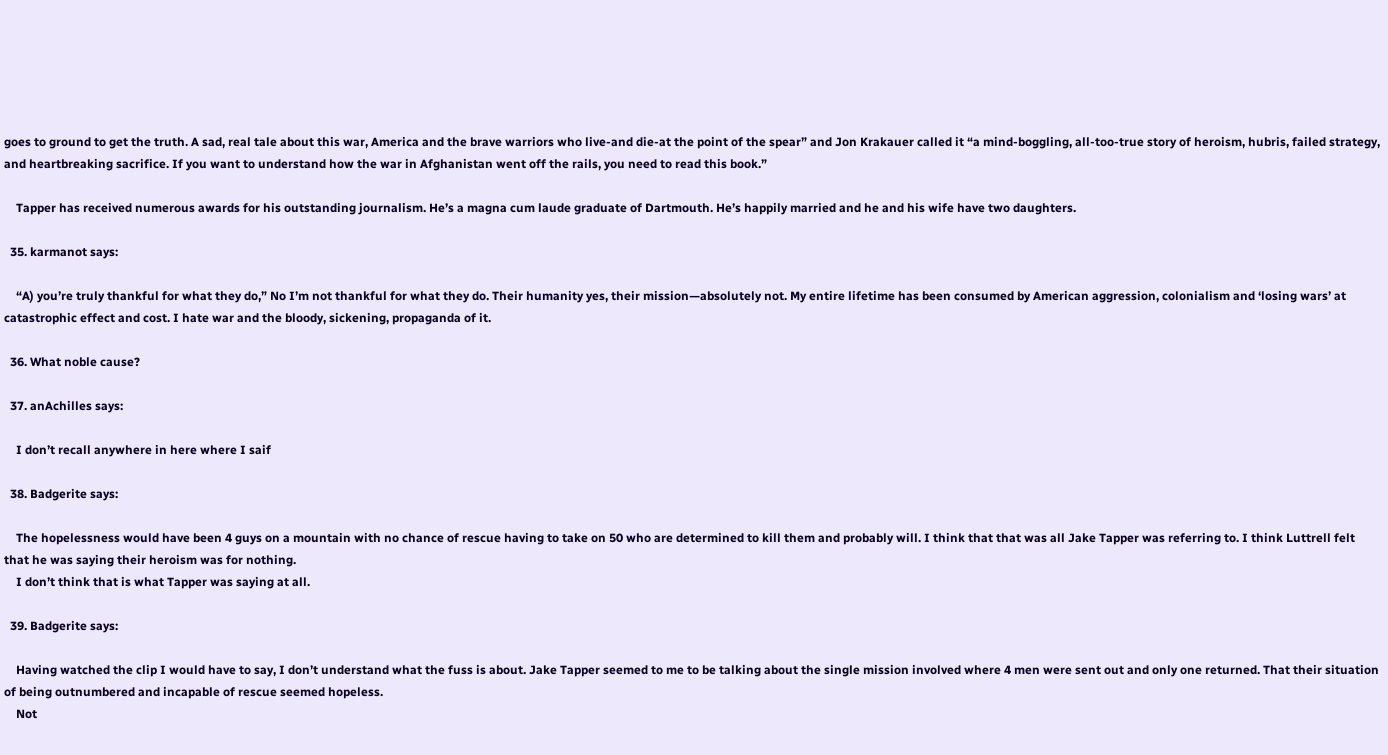goes to ground to get the truth. A sad, real tale about this war, America and the brave warriors who live-and die-at the point of the spear” and Jon Krakauer called it “a mind-boggling, all-too-true story of heroism, hubris, failed strategy, and heartbreaking sacrifice. If you want to understand how the war in Afghanistan went off the rails, you need to read this book.”

    Tapper has received numerous awards for his outstanding journalism. He’s a magna cum laude graduate of Dartmouth. He’s happily married and he and his wife have two daughters.

  35. karmanot says:

    “A) you’re truly thankful for what they do,” No I’m not thankful for what they do. Their humanity yes, their mission—absolutely not. My entire lifetime has been consumed by American aggression, colonialism and ‘losing wars’ at catastrophic effect and cost. I hate war and the bloody, sickening, propaganda of it.

  36. What noble cause?

  37. anAchilles says:

    I don’t recall anywhere in here where I saif

  38. Badgerite says:

    The hopelessness would have been 4 guys on a mountain with no chance of rescue having to take on 50 who are determined to kill them and probably will. I think that that was all Jake Tapper was referring to. I think Luttrell felt that he was saying their heroism was for nothing.
    I don’t think that is what Tapper was saying at all.

  39. Badgerite says:

    Having watched the clip I would have to say, I don’t understand what the fuss is about. Jake Tapper seemed to me to be talking about the single mission involved where 4 men were sent out and only one returned. That their situation of being outnumbered and incapable of rescue seemed hopeless.
    Not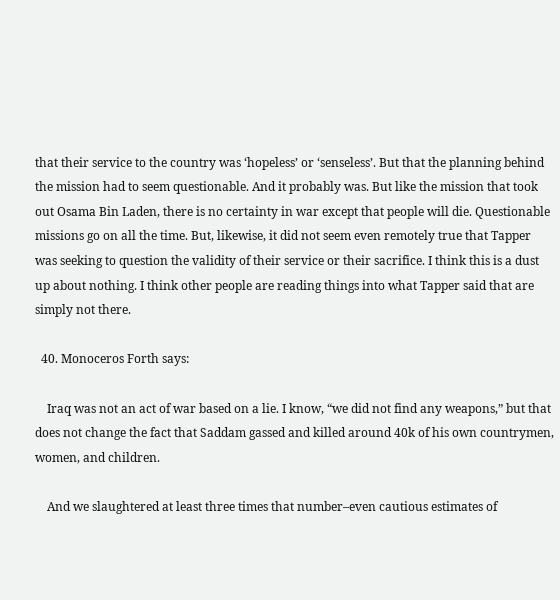that their service to the country was ‘hopeless’ or ‘senseless’. But that the planning behind the mission had to seem questionable. And it probably was. But like the mission that took out Osama Bin Laden, there is no certainty in war except that people will die. Questionable missions go on all the time. But, likewise, it did not seem even remotely true that Tapper was seeking to question the validity of their service or their sacrifice. I think this is a dust up about nothing. I think other people are reading things into what Tapper said that are simply not there.

  40. Monoceros Forth says:

    Iraq was not an act of war based on a lie. I know, “we did not find any weapons,” but that does not change the fact that Saddam gassed and killed around 40k of his own countrymen, women, and children.

    And we slaughtered at least three times that number–even cautious estimates of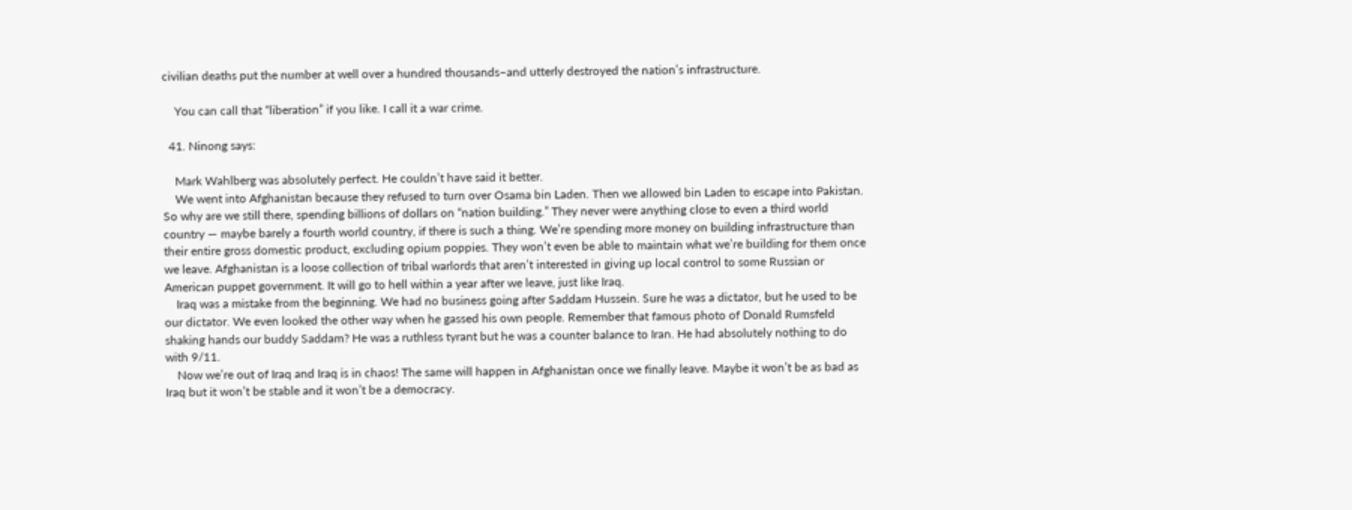civilian deaths put the number at well over a hundred thousands–and utterly destroyed the nation’s infrastructure.

    You can call that “liberation” if you like. I call it a war crime.

  41. Ninong says:

    Mark Wahlberg was absolutely perfect. He couldn’t have said it better.
    We went into Afghanistan because they refused to turn over Osama bin Laden. Then we allowed bin Laden to escape into Pakistan. So why are we still there, spending billions of dollars on “nation building.” They never were anything close to even a third world country — maybe barely a fourth world country, if there is such a thing. We’re spending more money on building infrastructure than their entire gross domestic product, excluding opium poppies. They won’t even be able to maintain what we’re building for them once we leave. Afghanistan is a loose collection of tribal warlords that aren’t interested in giving up local control to some Russian or American puppet government. It will go to hell within a year after we leave, just like Iraq.
    Iraq was a mistake from the beginning. We had no business going after Saddam Hussein. Sure he was a dictator, but he used to be our dictator. We even looked the other way when he gassed his own people. Remember that famous photo of Donald Rumsfeld shaking hands our buddy Saddam? He was a ruthless tyrant but he was a counter balance to Iran. He had absolutely nothing to do with 9/11.
    Now we’re out of Iraq and Iraq is in chaos! The same will happen in Afghanistan once we finally leave. Maybe it won’t be as bad as Iraq but it won’t be stable and it won’t be a democracy.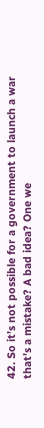42. So it’s not possible for a government to launch a war that’s a mistake? A bad idea? One we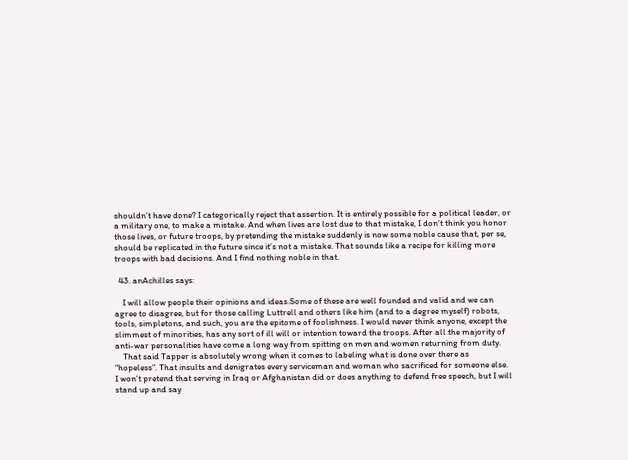shouldn’t have done? I categorically reject that assertion. It is entirely possible for a political leader, or a military one, to make a mistake. And when lives are lost due to that mistake, I don’t think you honor those lives, or future troops, by pretending the mistake suddenly is now some noble cause that, per se, should be replicated in the future since it’s not a mistake. That sounds like a recipe for killing more troops with bad decisions. And I find nothing noble in that.

  43. anAchilles says:

    I will allow people their opinions and ideas.Some of these are well founded and valid and we can agree to disagree, but for those calling Luttrell and others like him (and to a degree myself) robots, tools, simpletons, and such, you are the epitome of foolishness. I would never think anyone, except the slimmest of minorities, has any sort of ill will or intention toward the troops. After all the majority of anti-war personalities have come a long way from spitting on men and women returning from duty.
    That said Tapper is absolutely wrong when it comes to labeling what is done over there as “hopeless”. That insults and denigrates every serviceman and woman who sacrificed for someone else. I won’t pretend that serving in Iraq or Afghanistan did or does anything to defend free speech, but I will stand up and say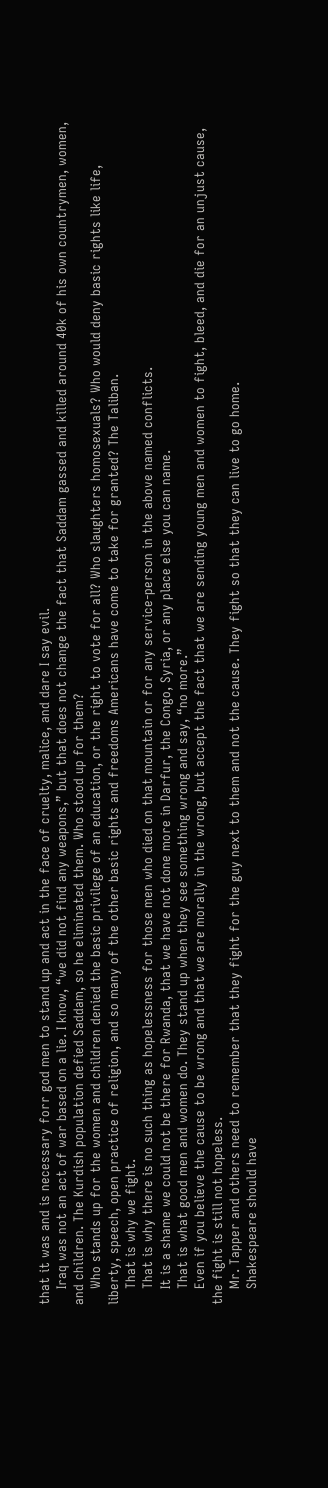that it was and is necessary forr god men to stand up and act in the face of cruelty, malice, and dare I say evil.
    Iraq was not an act of war based on a lie. I know, “we did not find any weapons,” but that does not change the fact that Saddam gassed and killed around 40k of his own countrymen, women, and children. The Kurdish population defied Saddam, so he eliminated them. Who stood up for them?
    Who stands up for the women and children denied the basic privilege of an education, or the right to vote for all? Who slaughters homosexuals? Who would deny basic rights like life, liberty, speech, open practice of religion, and so many of the other basic rights and freedoms Americans have come to take for granted? The Taliban.
    That is why we fight.
    That is why there is no such thing as hopelessness for those men who died on that mountain or for any service-person in the above named conflicts.
    It is a shame we could not be there for Rwanda, that we have not done more in Darfur, the Congo, Syria, or any place else you can name.
    That is what good men and women do. They stand up when they see something wrong and say, “no more.”
    Even if you believe the cause to be wrong and that we are morally in the wrong, but accept the fact that we are sending young men and women to fight, bleed, and die for an unjust cause, the fight is still not hopeless.
    Mr. Tapper and others need to remember that they fight for the guy next to them and not the cause. They fight so that they can live to go home.
    Shakespeare should have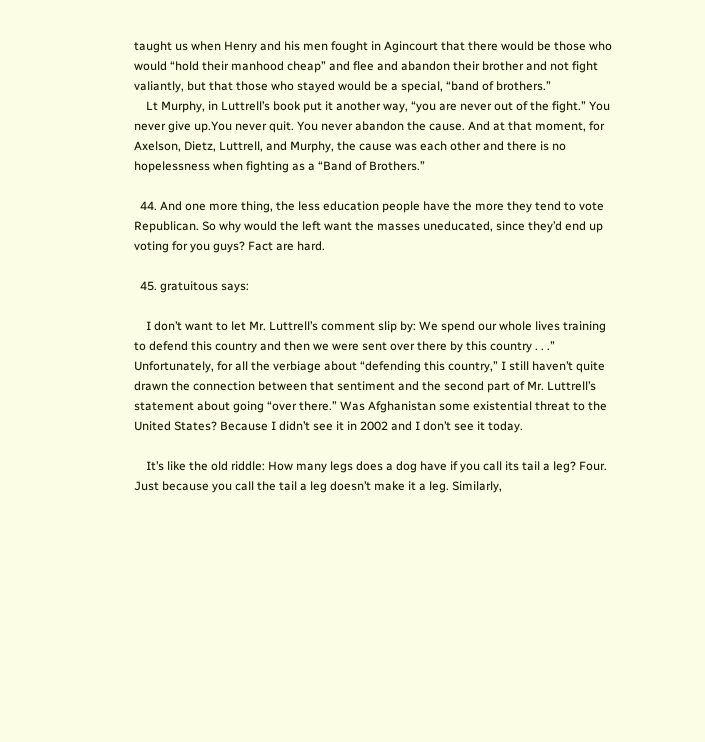taught us when Henry and his men fought in Agincourt that there would be those who would “hold their manhood cheap” and flee and abandon their brother and not fight valiantly, but that those who stayed would be a special, “band of brothers.”
    Lt Murphy, in Luttrell’s book put it another way, “you are never out of the fight.” You never give up.You never quit. You never abandon the cause. And at that moment, for Axelson, Dietz, Luttrell, and Murphy, the cause was each other and there is no hopelessness when fighting as a “Band of Brothers.”

  44. And one more thing, the less education people have the more they tend to vote Republican. So why would the left want the masses uneducated, since they’d end up voting for you guys? Fact are hard.

  45. gratuitous says:

    I don’t want to let Mr. Luttrell’s comment slip by: We spend our whole lives training to defend this country and then we were sent over there by this country . . .” Unfortunately, for all the verbiage about “defending this country,” I still haven’t quite drawn the connection between that sentiment and the second part of Mr. Luttrell’s statement about going “over there.” Was Afghanistan some existential threat to the United States? Because I didn’t see it in 2002 and I don’t see it today.

    It’s like the old riddle: How many legs does a dog have if you call its tail a leg? Four. Just because you call the tail a leg doesn’t make it a leg. Similarly,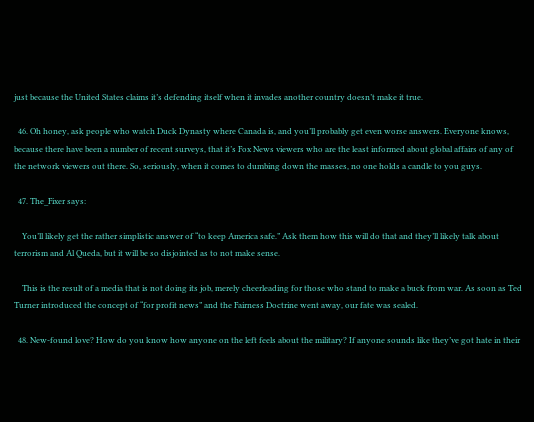just because the United States claims it’s defending itself when it invades another country doesn’t make it true.

  46. Oh honey, ask people who watch Duck Dynasty where Canada is, and you’ll probably get even worse answers. Everyone knows, because there have been a number of recent surveys, that it’s Fox News viewers who are the least informed about global affairs of any of the network viewers out there. So, seriously, when it comes to dumbing down the masses, no one holds a candle to you guys.

  47. The_Fixer says:

    You’ll likely get the rather simplistic answer of “to keep America safe.” Ask them how this will do that and they’ll likely talk about terrorism and Al Queda, but it will be so disjointed as to not make sense.

    This is the result of a media that is not doing its job, merely cheerleading for those who stand to make a buck from war. As soon as Ted Turner introduced the concept of “for profit news” and the Fairness Doctrine went away, our fate was sealed.

  48. New-found love? How do you know how anyone on the left feels about the military? If anyone sounds like they’ve got hate in their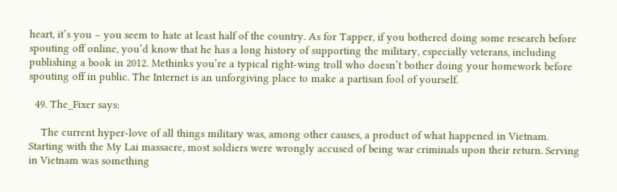heart, it’s you – you seem to hate at least half of the country. As for Tapper, if you bothered doing some research before spouting off online, you’d know that he has a long history of supporting the military, especially veterans, including publishing a book in 2012. Methinks you’re a typical right-wing troll who doesn’t bother doing your homework before spouting off in public. The Internet is an unforgiving place to make a partisan fool of yourself.

  49. The_Fixer says:

    The current hyper-love of all things military was, among other causes, a product of what happened in Vietnam. Starting with the My Lai massacre, most soldiers were wrongly accused of being war criminals upon their return. Serving in Vietnam was something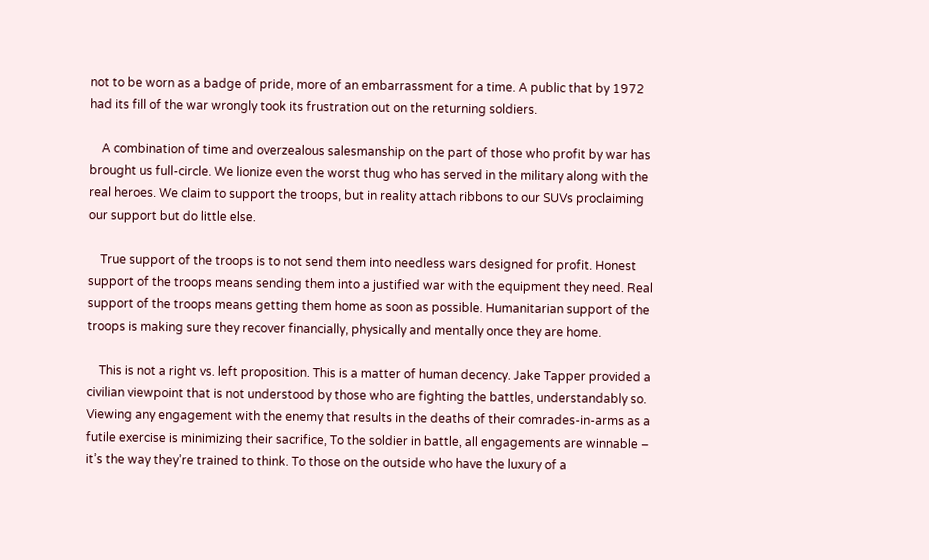not to be worn as a badge of pride, more of an embarrassment for a time. A public that by 1972 had its fill of the war wrongly took its frustration out on the returning soldiers.

    A combination of time and overzealous salesmanship on the part of those who profit by war has brought us full-circle. We lionize even the worst thug who has served in the military along with the real heroes. We claim to support the troops, but in reality attach ribbons to our SUVs proclaiming our support but do little else.

    True support of the troops is to not send them into needless wars designed for profit. Honest support of the troops means sending them into a justified war with the equipment they need. Real support of the troops means getting them home as soon as possible. Humanitarian support of the troops is making sure they recover financially, physically and mentally once they are home.

    This is not a right vs. left proposition. This is a matter of human decency. Jake Tapper provided a civilian viewpoint that is not understood by those who are fighting the battles, understandably so. Viewing any engagement with the enemy that results in the deaths of their comrades-in-arms as a futile exercise is minimizing their sacrifice, To the soldier in battle, all engagements are winnable – it’s the way they’re trained to think. To those on the outside who have the luxury of a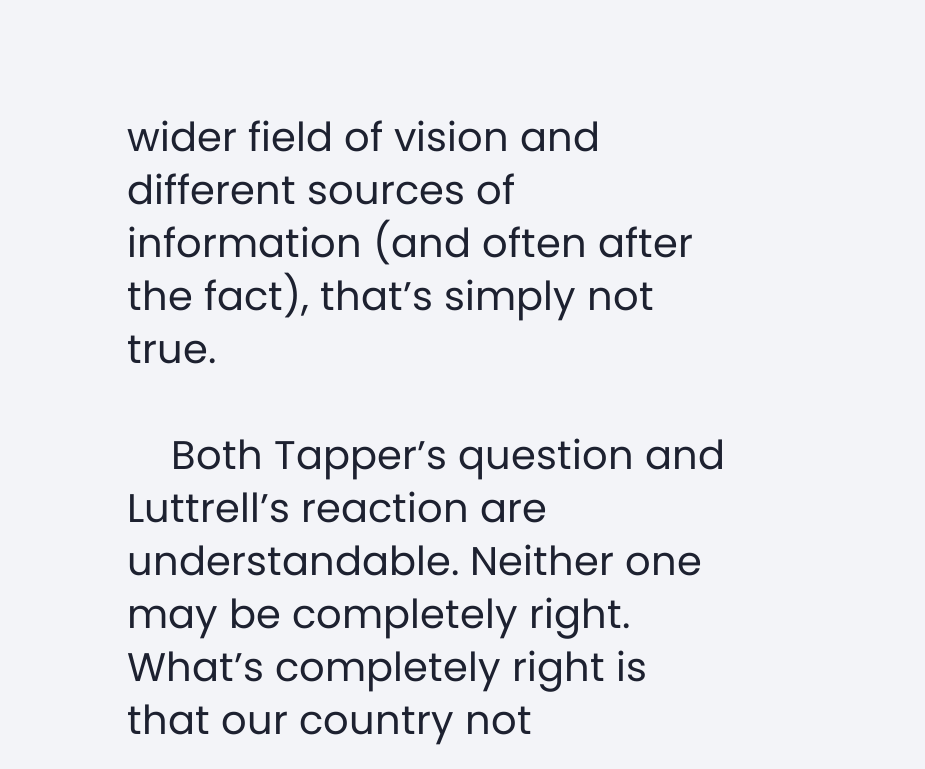wider field of vision and different sources of information (and often after the fact), that’s simply not true.

    Both Tapper’s question and Luttrell’s reaction are understandable. Neither one may be completely right. What’s completely right is that our country not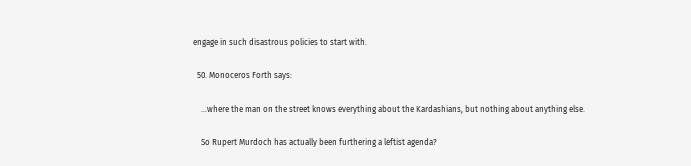engage in such disastrous policies to start with.

  50. Monoceros Forth says:

    …where the man on the street knows everything about the Kardashians, but nothing about anything else.

    So Rupert Murdoch has actually been furthering a leftist agenda?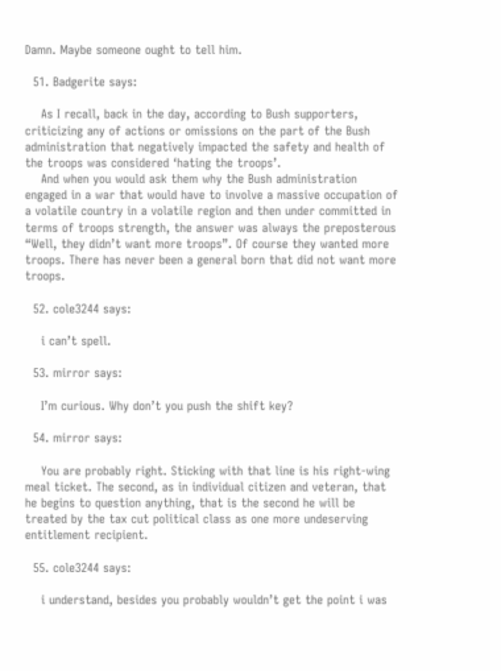Damn. Maybe someone ought to tell him.

  51. Badgerite says:

    As I recall, back in the day, according to Bush supporters, criticizing any of actions or omissions on the part of the Bush administration that negatively impacted the safety and health of the troops was considered ‘hating the troops’.
    And when you would ask them why the Bush administration engaged in a war that would have to involve a massive occupation of a volatile country in a volatile region and then under committed in terms of troops strength, the answer was always the preposterous “Well, they didn’t want more troops”. Of course they wanted more troops. There has never been a general born that did not want more troops.

  52. cole3244 says:

    i can’t spell.

  53. mirror says:

    I’m curious. Why don’t you push the shift key?

  54. mirror says:

    You are probably right. Sticking with that line is his right-wing meal ticket. The second, as in individual citizen and veteran, that he begins to question anything, that is the second he will be treated by the tax cut political class as one more undeserving entitlement recipient.

  55. cole3244 says:

    i understand, besides you probably wouldn’t get the point i was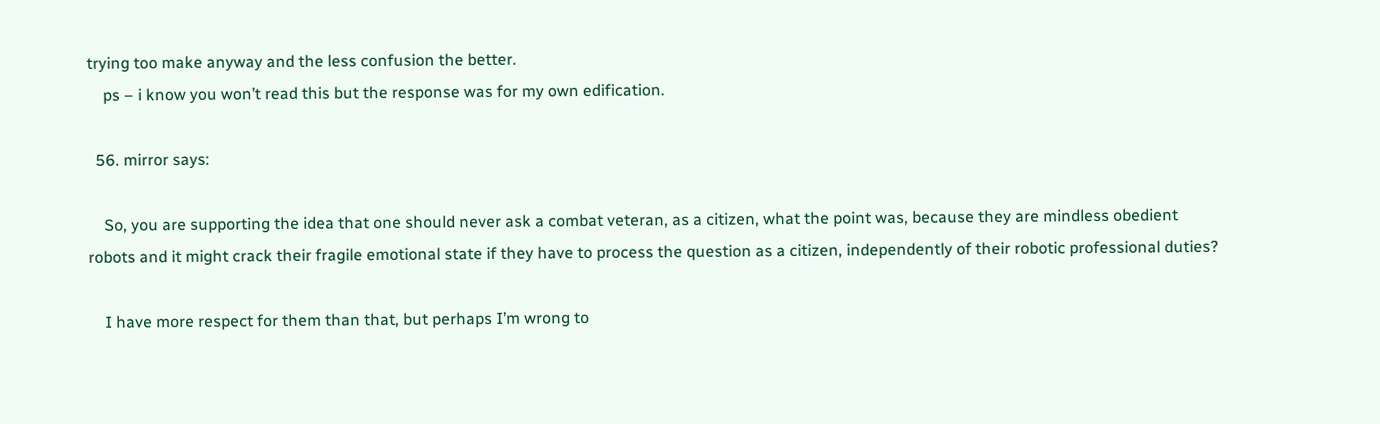trying too make anyway and the less confusion the better.
    ps – i know you won’t read this but the response was for my own edification.

  56. mirror says:

    So, you are supporting the idea that one should never ask a combat veteran, as a citizen, what the point was, because they are mindless obedient robots and it might crack their fragile emotional state if they have to process the question as a citizen, independently of their robotic professional duties?

    I have more respect for them than that, but perhaps I’m wrong to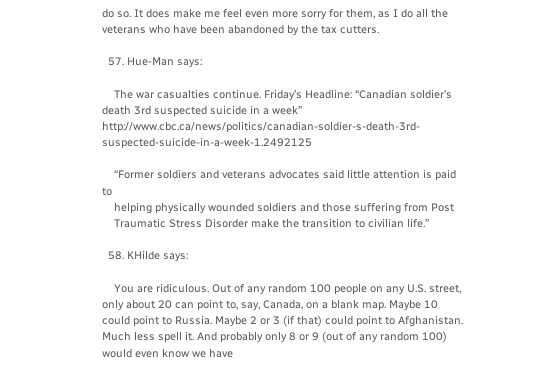do so. It does make me feel even more sorry for them, as I do all the veterans who have been abandoned by the tax cutters.

  57. Hue-Man says:

    The war casualties continue. Friday’s Headline: “Canadian soldier’s death 3rd suspected suicide in a week” http://www.cbc.ca/news/politics/canadian-soldier-s-death-3rd-suspected-suicide-in-a-week-1.2492125

    “Former soldiers and veterans advocates said little attention is paid to
    helping physically wounded soldiers and those suffering from Post
    Traumatic Stress Disorder make the transition to civilian life.”

  58. KHilde says:

    You are ridiculous. Out of any random 100 people on any U.S. street, only about 20 can point to, say, Canada, on a blank map. Maybe 10 could point to Russia. Maybe 2 or 3 (if that) could point to Afghanistan. Much less spell it. And probably only 8 or 9 (out of any random 100) would even know we have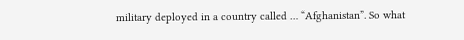military deployed in a country called … “Afghanistan”. So what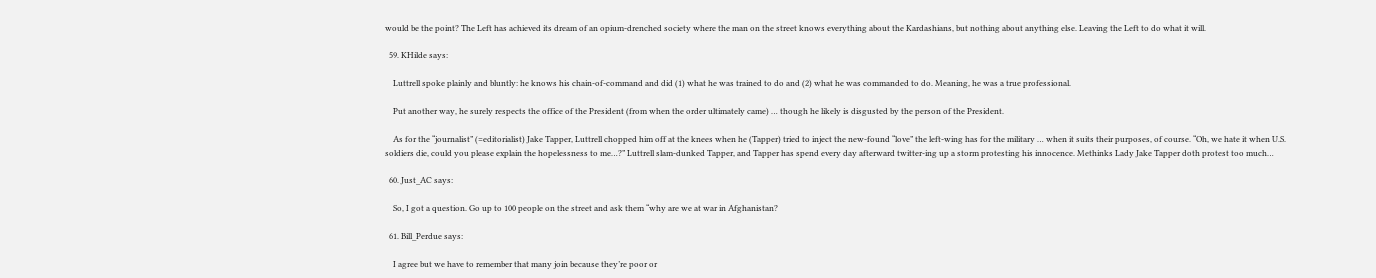would be the point? The Left has achieved its dream of an opium-drenched society where the man on the street knows everything about the Kardashians, but nothing about anything else. Leaving the Left to do what it will.

  59. KHilde says:

    Luttrell spoke plainly and bluntly: he knows his chain-of-command and did (1) what he was trained to do and (2) what he was commanded to do. Meaning, he was a true professional.

    Put another way, he surely respects the office of the President (from when the order ultimately came) … though he likely is disgusted by the person of the President.

    As for the “journalist” (=editorialist) Jake Tapper, Luttrell chopped him off at the knees when he (Tapper) tried to inject the new-found “love” the left-wing has for the military … when it suits their purposes, of course. “Oh, we hate it when U.S. soldiers die, could you please explain the hopelessness to me…?” Luttrell slam-dunked Tapper, and Tapper has spend every day afterward twitter-ing up a storm protesting his innocence. Methinks Lady Jake Tapper doth protest too much…

  60. Just_AC says:

    So, I got a question. Go up to 100 people on the street and ask them “why are we at war in Afghanistan?

  61. Bill_Perdue says:

    I agree but we have to remember that many join because they’re poor or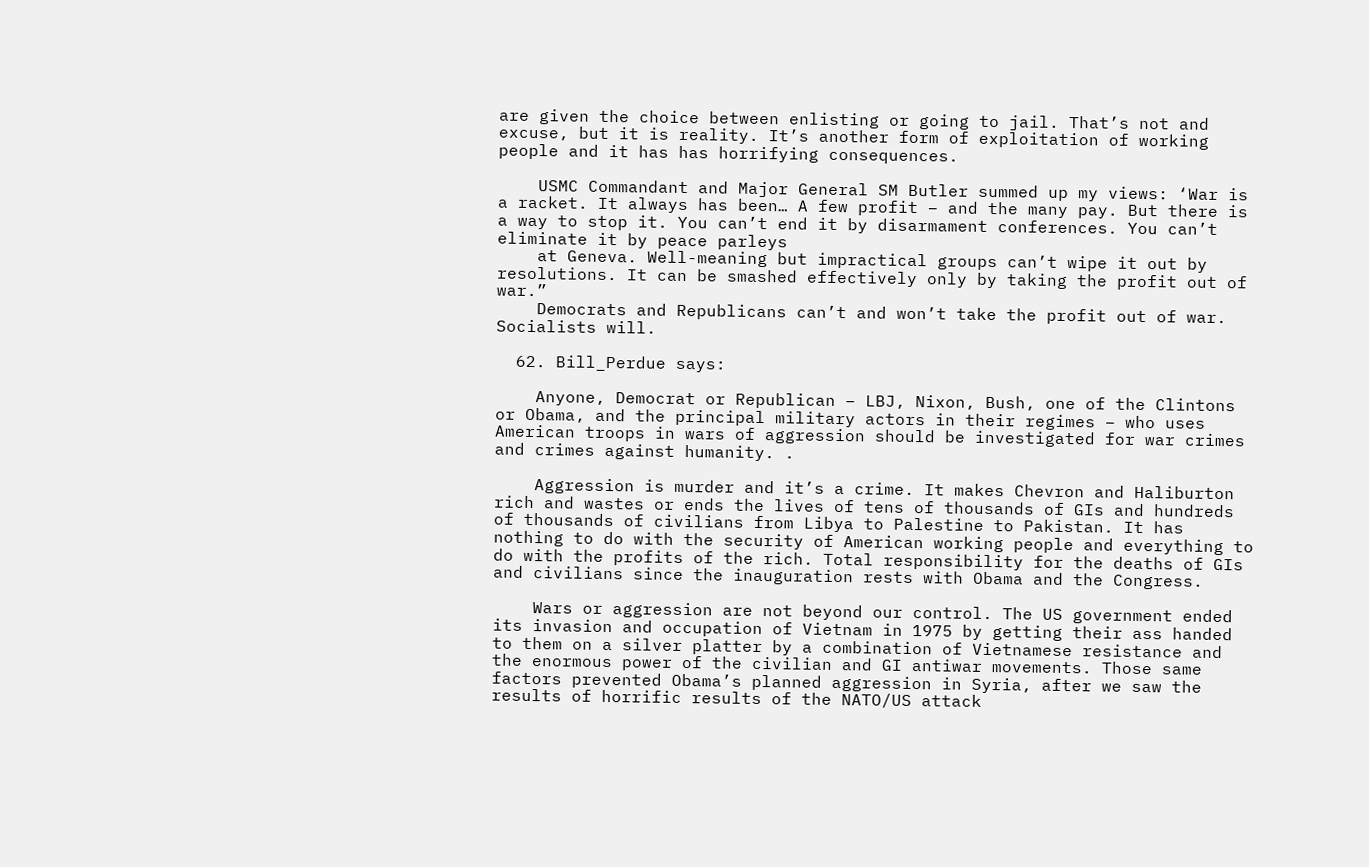are given the choice between enlisting or going to jail. That’s not and excuse, but it is reality. It’s another form of exploitation of working people and it has has horrifying consequences.

    USMC Commandant and Major General SM Butler summed up my views: ‘War is a racket. It always has been… A few profit – and the many pay. But there is a way to stop it. You can’t end it by disarmament conferences. You can’t eliminate it by peace parleys
    at Geneva. Well-meaning but impractical groups can’t wipe it out by resolutions. It can be smashed effectively only by taking the profit out of war.”
    Democrats and Republicans can’t and won’t take the profit out of war. Socialists will.

  62. Bill_Perdue says:

    Anyone, Democrat or Republican – LBJ, Nixon, Bush, one of the Clintons or Obama, and the principal military actors in their regimes – who uses American troops in wars of aggression should be investigated for war crimes and crimes against humanity. .

    Aggression is murder and it’s a crime. It makes Chevron and Haliburton rich and wastes or ends the lives of tens of thousands of GIs and hundreds of thousands of civilians from Libya to Palestine to Pakistan. It has nothing to do with the security of American working people and everything to do with the profits of the rich. Total responsibility for the deaths of GIs and civilians since the inauguration rests with Obama and the Congress.

    Wars or aggression are not beyond our control. The US government ended its invasion and occupation of Vietnam in 1975 by getting their ass handed to them on a silver platter by a combination of Vietnamese resistance and the enormous power of the civilian and GI antiwar movements. Those same factors prevented Obama’s planned aggression in Syria, after we saw the results of horrific results of the NATO/US attack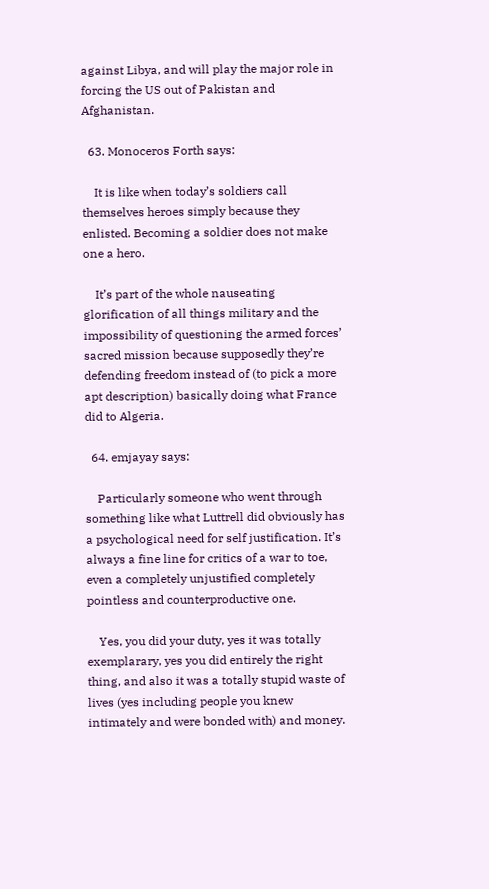against Libya, and will play the major role in forcing the US out of Pakistan and Afghanistan.

  63. Monoceros Forth says:

    It is like when today’s soldiers call themselves heroes simply because they enlisted. Becoming a soldier does not make one a hero.

    It’s part of the whole nauseating glorification of all things military and the impossibility of questioning the armed forces’ sacred mission because supposedly they’re defending freedom instead of (to pick a more apt description) basically doing what France did to Algeria.

  64. emjayay says:

    Particularly someone who went through something like what Luttrell did obviously has a psychological need for self justification. It’s always a fine line for critics of a war to toe, even a completely unjustified completely pointless and counterproductive one.

    Yes, you did your duty, yes it was totally exemplarary, yes you did entirely the right thing, and also it was a totally stupid waste of lives (yes including people you knew intimately and were bonded with) and money.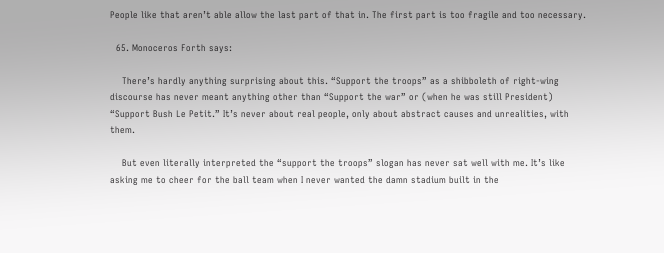People like that aren’t able allow the last part of that in. The first part is too fragile and too necessary.

  65. Monoceros Forth says:

    There’s hardly anything surprising about this. “Support the troops” as a shibboleth of right-wing discourse has never meant anything other than “Support the war” or (when he was still President) “Support Bush Le Petit.” It’s never about real people, only about abstract causes and unrealities, with them.

    But even literally interpreted the “support the troops” slogan has never sat well with me. It’s like asking me to cheer for the ball team when I never wanted the damn stadium built in the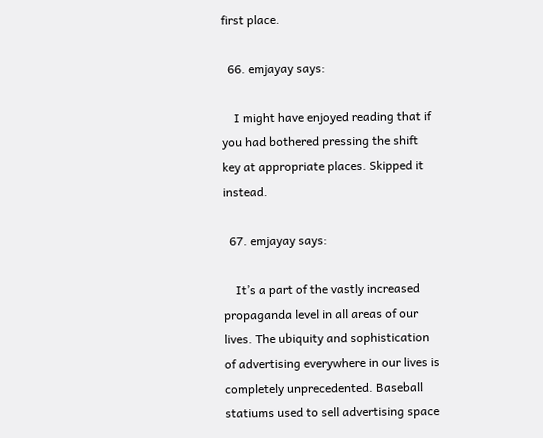first place.

  66. emjayay says:

    I might have enjoyed reading that if you had bothered pressing the shift key at appropriate places. Skipped it instead.

  67. emjayay says:

    It’s a part of the vastly increased propaganda level in all areas of our lives. The ubiquity and sophistication of advertising everywhere in our lives is completely unprecedented. Baseball statiums used to sell advertising space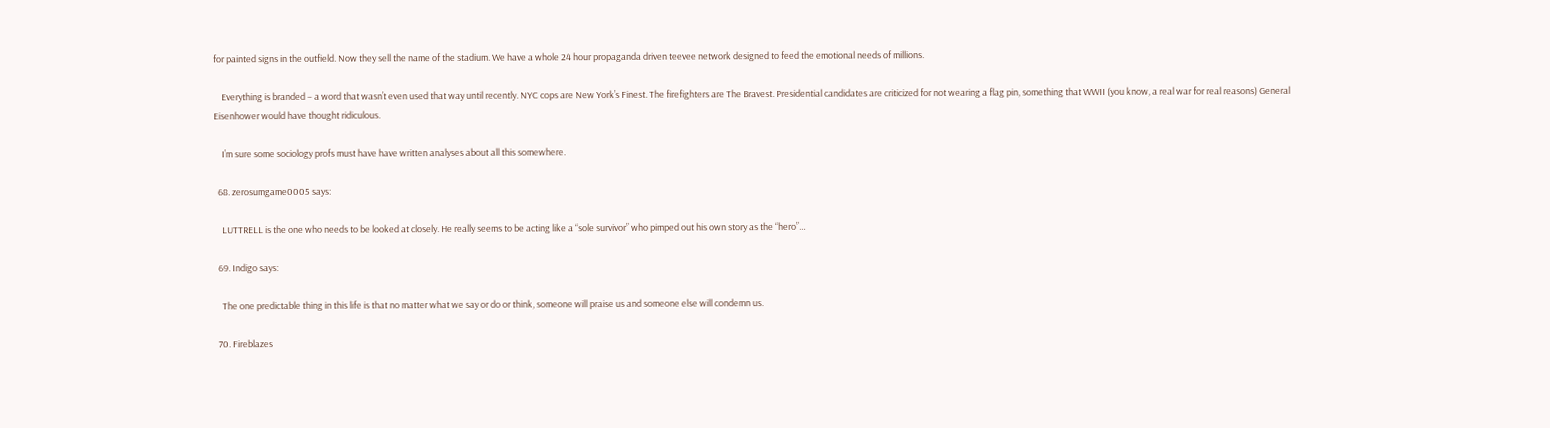for painted signs in the outfield. Now they sell the name of the stadium. We have a whole 24 hour propaganda driven teevee network designed to feed the emotional needs of millions.

    Everything is branded – a word that wasn’t even used that way until recently. NYC cops are New York’s Finest. The firefighters are The Bravest. Presidential candidates are criticized for not wearing a flag pin, something that WWII (you know, a real war for real reasons) General Eisenhower would have thought ridiculous.

    I’m sure some sociology profs must have have written analyses about all this somewhere.

  68. zerosumgame0005 says:

    LUTTRELL is the one who needs to be looked at closely. He really seems to be acting like a “sole survivor” who pimped out his own story as the “hero”…

  69. Indigo says:

    The one predictable thing in this life is that no matter what we say or do or think, someone will praise us and someone else will condemn us.

  70. Fireblazes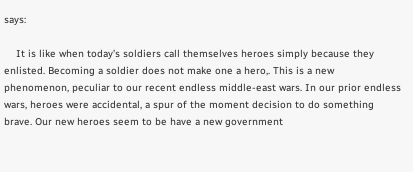says:

    It is like when today’s soldiers call themselves heroes simply because they enlisted. Becoming a soldier does not make one a hero,. This is a new phenomenon, peculiar to our recent endless middle-east wars. In our prior endless wars, heroes were accidental, a spur of the moment decision to do something brave. Our new heroes seem to be have a new government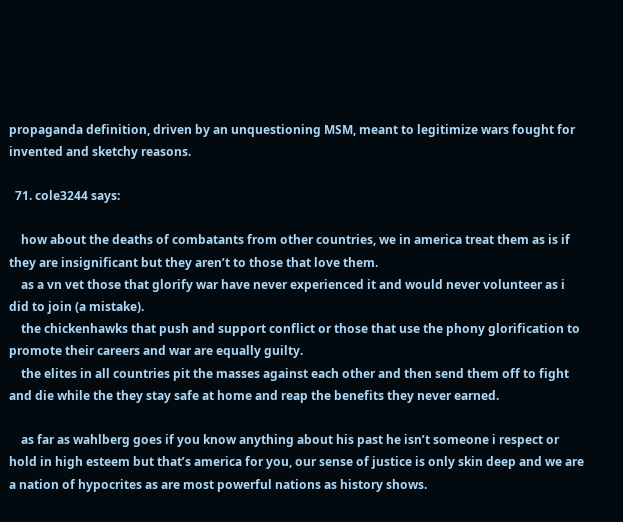propaganda definition, driven by an unquestioning MSM, meant to legitimize wars fought for invented and sketchy reasons.

  71. cole3244 says:

    how about the deaths of combatants from other countries, we in america treat them as is if they are insignificant but they aren’t to those that love them.
    as a vn vet those that glorify war have never experienced it and would never volunteer as i did to join (a mistake).
    the chickenhawks that push and support conflict or those that use the phony glorification to promote their careers and war are equally guilty.
    the elites in all countries pit the masses against each other and then send them off to fight and die while the they stay safe at home and reap the benefits they never earned.

    as far as wahlberg goes if you know anything about his past he isn’t someone i respect or hold in high esteem but that’s america for you, our sense of justice is only skin deep and we are a nation of hypocrites as are most powerful nations as history shows.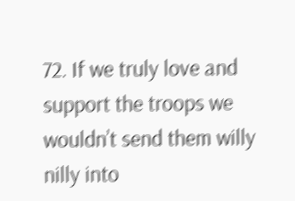72. If we truly love and support the troops we wouldn’t send them willy nilly into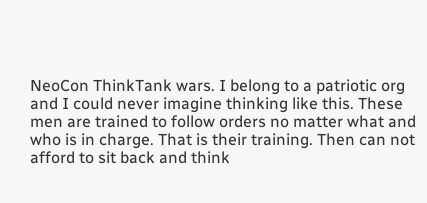NeoCon ThinkTank wars. I belong to a patriotic org and I could never imagine thinking like this. These men are trained to follow orders no matter what and who is in charge. That is their training. Then can not afford to sit back and think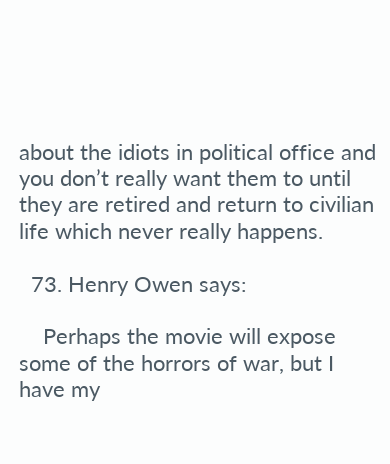about the idiots in political office and you don’t really want them to until they are retired and return to civilian life which never really happens.

  73. Henry Owen says:

    Perhaps the movie will expose some of the horrors of war, but I have my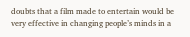doubts that a film made to entertain would be very effective in changing people’s minds in a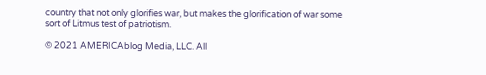country that not only glorifies war, but makes the glorification of war some sort of Litmus test of patriotism.

© 2021 AMERICAblog Media, LLC. All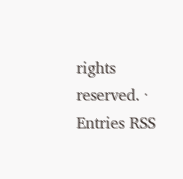rights reserved. · Entries RSS